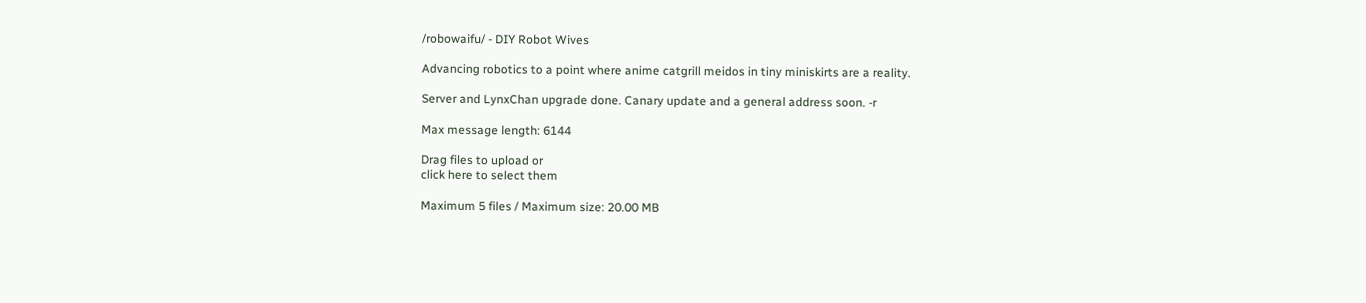/robowaifu/ - DIY Robot Wives

Advancing robotics to a point where anime catgrill meidos in tiny miniskirts are a reality.

Server and LynxChan upgrade done. Canary update and a general address soon. -r

Max message length: 6144

Drag files to upload or
click here to select them

Maximum 5 files / Maximum size: 20.00 MB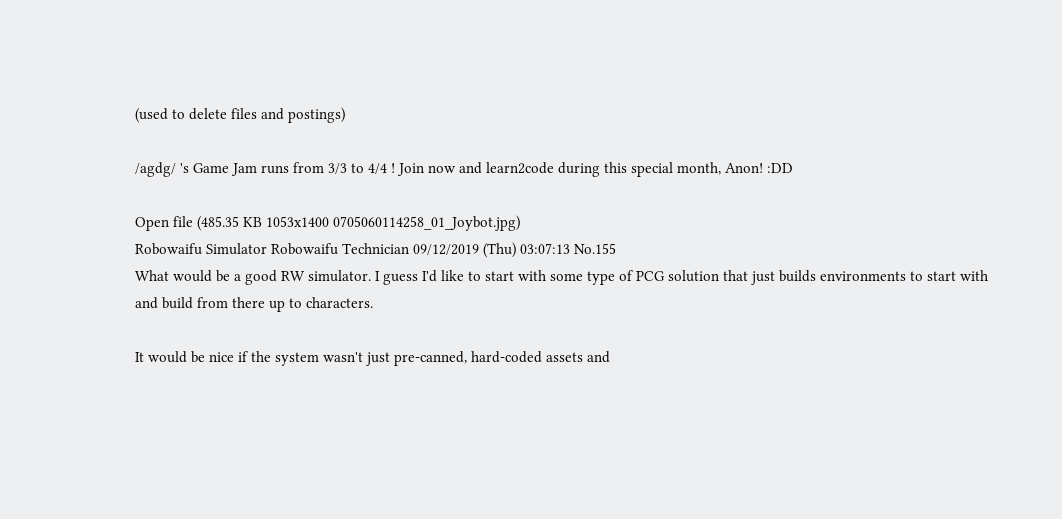(used to delete files and postings)

/agdg/ 's Game Jam runs from 3/3 to 4/4 ! Join now and learn2code during this special month, Anon! :DD

Open file (485.35 KB 1053x1400 0705060114258_01_Joybot.jpg)
Robowaifu Simulator Robowaifu Technician 09/12/2019 (Thu) 03:07:13 No.155
What would be a good RW simulator. I guess I'd like to start with some type of PCG solution that just builds environments to start with and build from there up to characters.

It would be nice if the system wasn't just pre-canned, hard-coded assets and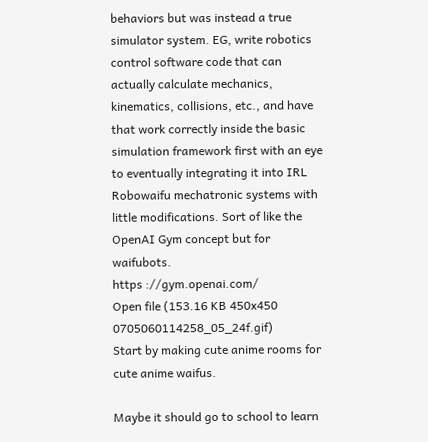behaviors but was instead a true simulator system. EG, write robotics control software code that can actually calculate mechanics, kinematics, collisions, etc., and have that work correctly inside the basic simulation framework first with an eye to eventually integrating it into IRL Robowaifu mechatronic systems with little modifications. Sort of like the OpenAI Gym concept but for waifubots.
https ://gym.openai.com/
Open file (153.16 KB 450x450 0705060114258_05_24f.gif)
Start by making cute anime rooms for cute anime waifus.

Maybe it should go to school to learn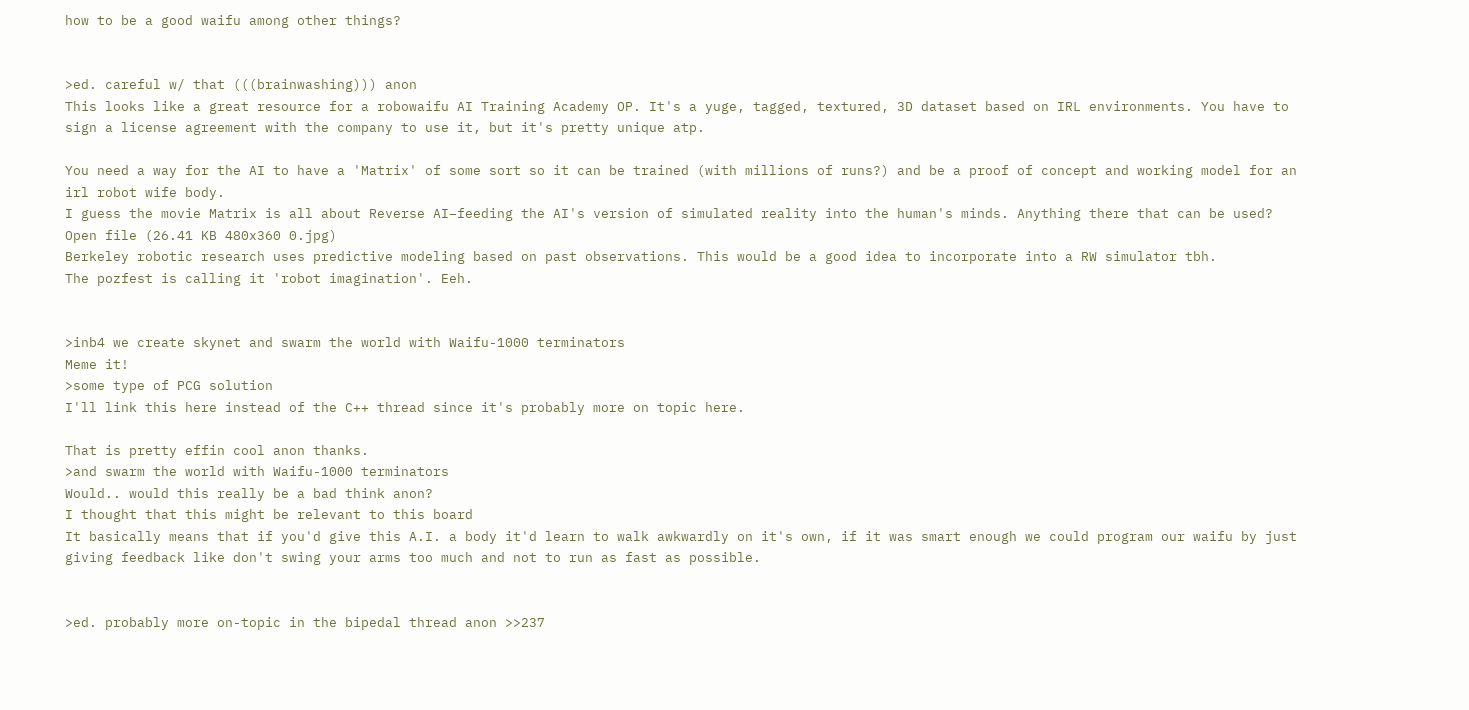how to be a good waifu among other things?


>ed. careful w/ that (((brainwashing))) anon
This looks like a great resource for a robowaifu AI Training Academy OP. It's a yuge, tagged, textured, 3D dataset based on IRL environments. You have to sign a license agreement with the company to use it, but it's pretty unique atp.

You need a way for the AI to have a 'Matrix' of some sort so it can be trained (with millions of runs?) and be a proof of concept and working model for an irl robot wife body.
I guess the movie Matrix is all about Reverse AI–feeding the AI's version of simulated reality into the human's minds. Anything there that can be used?
Open file (26.41 KB 480x360 0.jpg)
Berkeley robotic research uses predictive modeling based on past observations. This would be a good idea to incorporate into a RW simulator tbh.
The pozfest is calling it 'robot imagination'. Eeh.


>inb4 we create skynet and swarm the world with Waifu-1000 terminators
Meme it!
>some type of PCG solution
I'll link this here instead of the C++ thread since it's probably more on topic here.

That is pretty effin cool anon thanks.
>and swarm the world with Waifu-1000 terminators
Would.. would this really be a bad think anon?
I thought that this might be relevant to this board
It basically means that if you'd give this A.I. a body it'd learn to walk awkwardly on it's own, if it was smart enough we could program our waifu by just giving feedback like don't swing your arms too much and not to run as fast as possible.


>ed. probably more on-topic in the bipedal thread anon >>237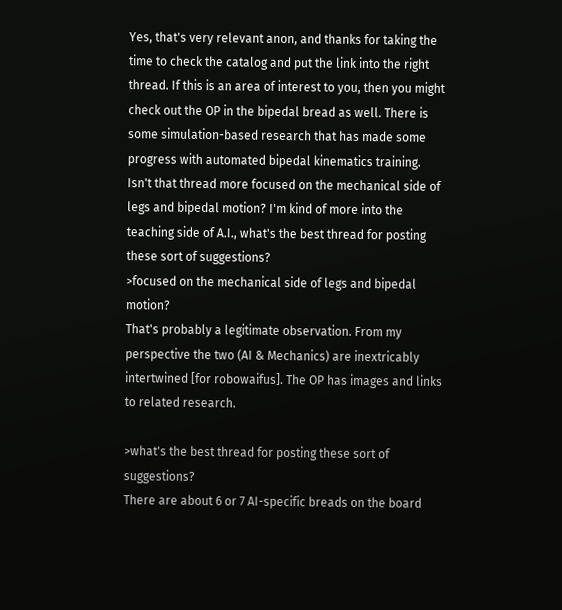Yes, that's very relevant anon, and thanks for taking the time to check the catalog and put the link into the right thread. If this is an area of interest to you, then you might check out the OP in the bipedal bread as well. There is some simulation-based research that has made some progress with automated bipedal kinematics training.
Isn't that thread more focused on the mechanical side of legs and bipedal motion? I'm kind of more into the teaching side of A.I., what's the best thread for posting these sort of suggestions?
>focused on the mechanical side of legs and bipedal motion?
That's probably a legitimate observation. From my perspective the two (AI & Mechanics) are inextricably intertwined [for robowaifus]. The OP has images and links to related research.

>what's the best thread for posting these sort of suggestions?
There are about 6 or 7 AI-specific breads on the board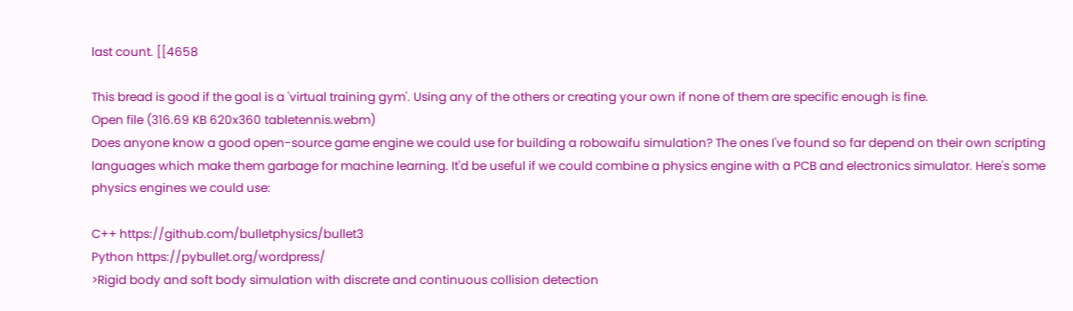last count. [[4658

This bread is good if the goal is a 'virtual training gym'. Using any of the others or creating your own if none of them are specific enough is fine.
Open file (316.69 KB 620x360 tabletennis.webm)
Does anyone know a good open-source game engine we could use for building a robowaifu simulation? The ones I've found so far depend on their own scripting languages which make them garbage for machine learning. It'd be useful if we could combine a physics engine with a PCB and electronics simulator. Here's some physics engines we could use:

C++ https://github.com/bulletphysics/bullet3
Python https://pybullet.org/wordpress/
>Rigid body and soft body simulation with discrete and continuous collision detection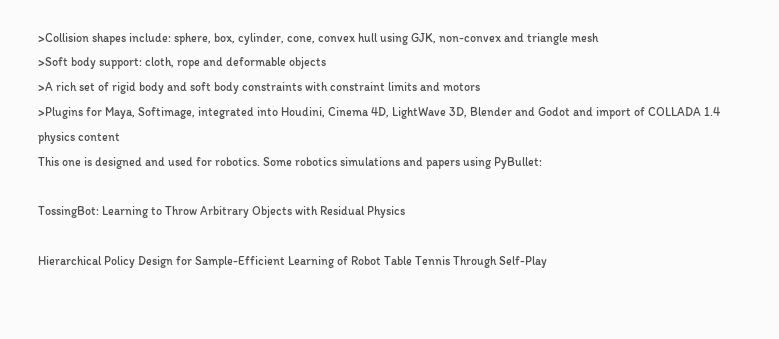>Collision shapes include: sphere, box, cylinder, cone, convex hull using GJK, non-convex and triangle mesh
>Soft body support: cloth, rope and deformable objects
>A rich set of rigid body and soft body constraints with constraint limits and motors
>Plugins for Maya, Softimage, integrated into Houdini, Cinema 4D, LightWave 3D, Blender and Godot and import of COLLADA 1.4 physics content
This one is designed and used for robotics. Some robotics simulations and papers using PyBullet:

TossingBot: Learning to Throw Arbitrary Objects with Residual Physics

Hierarchical Policy Design for Sample-Efficient Learning of Robot Table Tennis Through Self-Play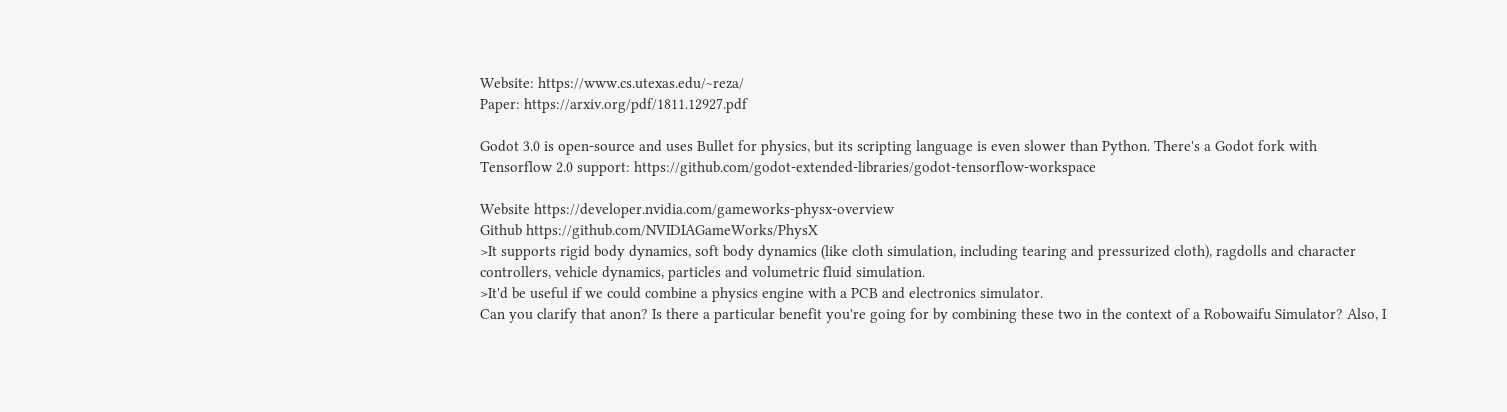Website: https://www.cs.utexas.edu/~reza/
Paper: https://arxiv.org/pdf/1811.12927.pdf

Godot 3.0 is open-source and uses Bullet for physics, but its scripting language is even slower than Python. There's a Godot fork with Tensorflow 2.0 support: https://github.com/godot-extended-libraries/godot-tensorflow-workspace

Website https://developer.nvidia.com/gameworks-physx-overview
Github https://github.com/NVIDIAGameWorks/PhysX
>It supports rigid body dynamics, soft body dynamics (like cloth simulation, including tearing and pressurized cloth), ragdolls and character controllers, vehicle dynamics, particles and volumetric fluid simulation.
>It'd be useful if we could combine a physics engine with a PCB and electronics simulator.
Can you clarify that anon? Is there a particular benefit you're going for by combining these two in the context of a Robowaifu Simulator? Also, I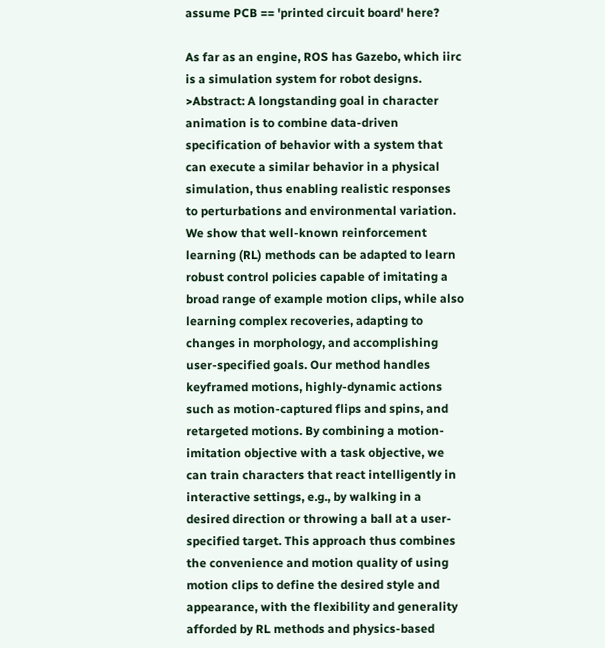assume PCB == 'printed circuit board' here?

As far as an engine, ROS has Gazebo, which iirc is a simulation system for robot designs.
>Abstract: A longstanding goal in character animation is to combine data-driven specification of behavior with a system that can execute a similar behavior in a physical simulation, thus enabling realistic responses to perturbations and environmental variation. We show that well-known reinforcement learning (RL) methods can be adapted to learn robust control policies capable of imitating a broad range of example motion clips, while also learning complex recoveries, adapting to changes in morphology, and accomplishing user-specified goals. Our method handles keyframed motions, highly-dynamic actions such as motion-captured flips and spins, and retargeted motions. By combining a motion-imitation objective with a task objective, we can train characters that react intelligently in interactive settings, e.g., by walking in a desired direction or throwing a ball at a user-specified target. This approach thus combines the convenience and motion quality of using motion clips to define the desired style and appearance, with the flexibility and generality afforded by RL methods and physics-based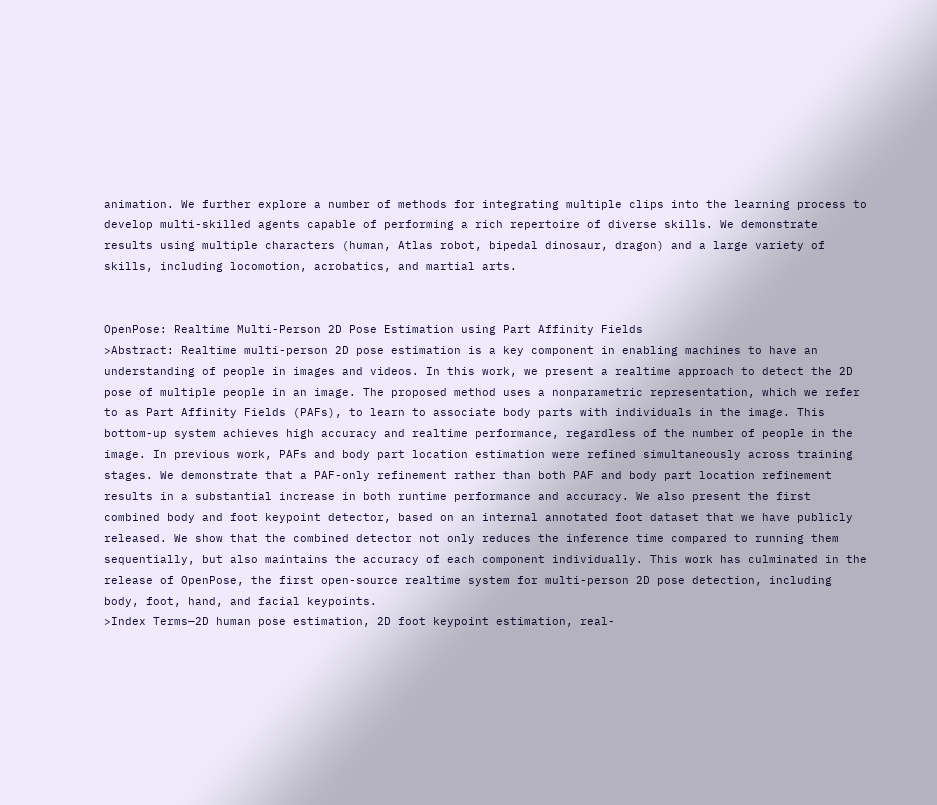animation. We further explore a number of methods for integrating multiple clips into the learning process to develop multi-skilled agents capable of performing a rich repertoire of diverse skills. We demonstrate results using multiple characters (human, Atlas robot, bipedal dinosaur, dragon) and a large variety of skills, including locomotion, acrobatics, and martial arts.


OpenPose: Realtime Multi-Person 2D Pose Estimation using Part Affinity Fields
>Abstract: Realtime multi-person 2D pose estimation is a key component in enabling machines to have an understanding of people in images and videos. In this work, we present a realtime approach to detect the 2D pose of multiple people in an image. The proposed method uses a nonparametric representation, which we refer to as Part Affinity Fields (PAFs), to learn to associate body parts with individuals in the image. This bottom-up system achieves high accuracy and realtime performance, regardless of the number of people in the image. In previous work, PAFs and body part location estimation were refined simultaneously across training stages. We demonstrate that a PAF-only refinement rather than both PAF and body part location refinement results in a substantial increase in both runtime performance and accuracy. We also present the first combined body and foot keypoint detector, based on an internal annotated foot dataset that we have publicly released. We show that the combined detector not only reduces the inference time compared to running them sequentially, but also maintains the accuracy of each component individually. This work has culminated in the release of OpenPose, the first open-source realtime system for multi-person 2D pose detection, including body, foot, hand, and facial keypoints.
>Index Terms—2D human pose estimation, 2D foot keypoint estimation, real-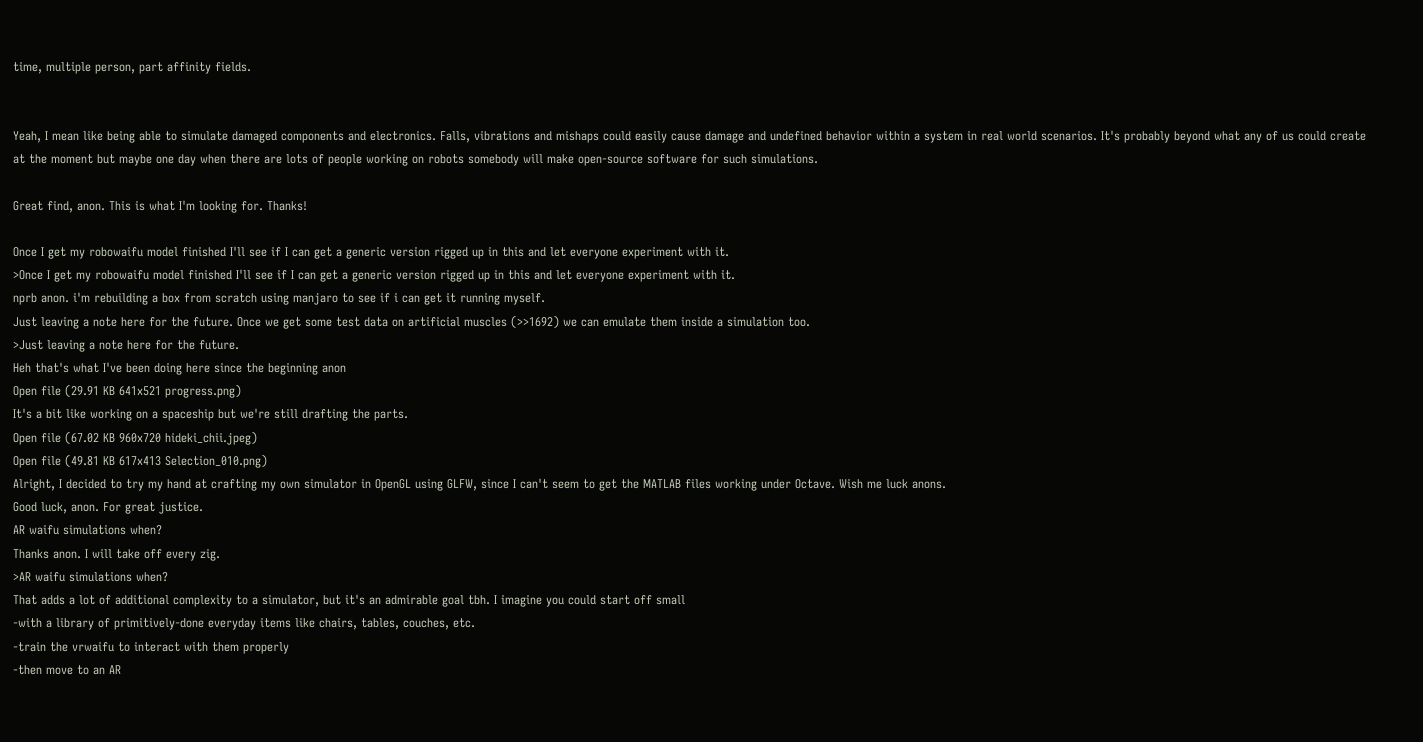time, multiple person, part affinity fields.


Yeah, I mean like being able to simulate damaged components and electronics. Falls, vibrations and mishaps could easily cause damage and undefined behavior within a system in real world scenarios. It's probably beyond what any of us could create at the moment but maybe one day when there are lots of people working on robots somebody will make open-source software for such simulations.

Great find, anon. This is what I'm looking for. Thanks!

Once I get my robowaifu model finished I'll see if I can get a generic version rigged up in this and let everyone experiment with it.
>Once I get my robowaifu model finished I'll see if I can get a generic version rigged up in this and let everyone experiment with it.
nprb anon. i'm rebuilding a box from scratch using manjaro to see if i can get it running myself.
Just leaving a note here for the future. Once we get some test data on artificial muscles (>>1692) we can emulate them inside a simulation too.
>Just leaving a note here for the future.
Heh that's what I've been doing here since the beginning anon
Open file (29.91 KB 641x521 progress.png)
It's a bit like working on a spaceship but we're still drafting the parts.
Open file (67.02 KB 960x720 hideki_chii.jpeg)
Open file (49.81 KB 617x413 Selection_010.png)
Alright, I decided to try my hand at crafting my own simulator in OpenGL using GLFW, since I can't seem to get the MATLAB files working under Octave. Wish me luck anons.
Good luck, anon. For great justice.
AR waifu simulations when?
Thanks anon. I will take off every zig.
>AR waifu simulations when?
That adds a lot of additional complexity to a simulator, but it's an admirable goal tbh. I imagine you could start off small
-with a library of primitively-done everyday items like chairs, tables, couches, etc.
-train the vrwaifu to interact with them properly
-then move to an AR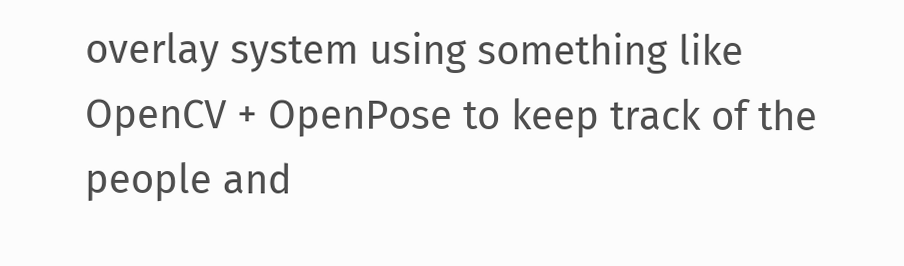overlay system using something like OpenCV + OpenPose to keep track of the people and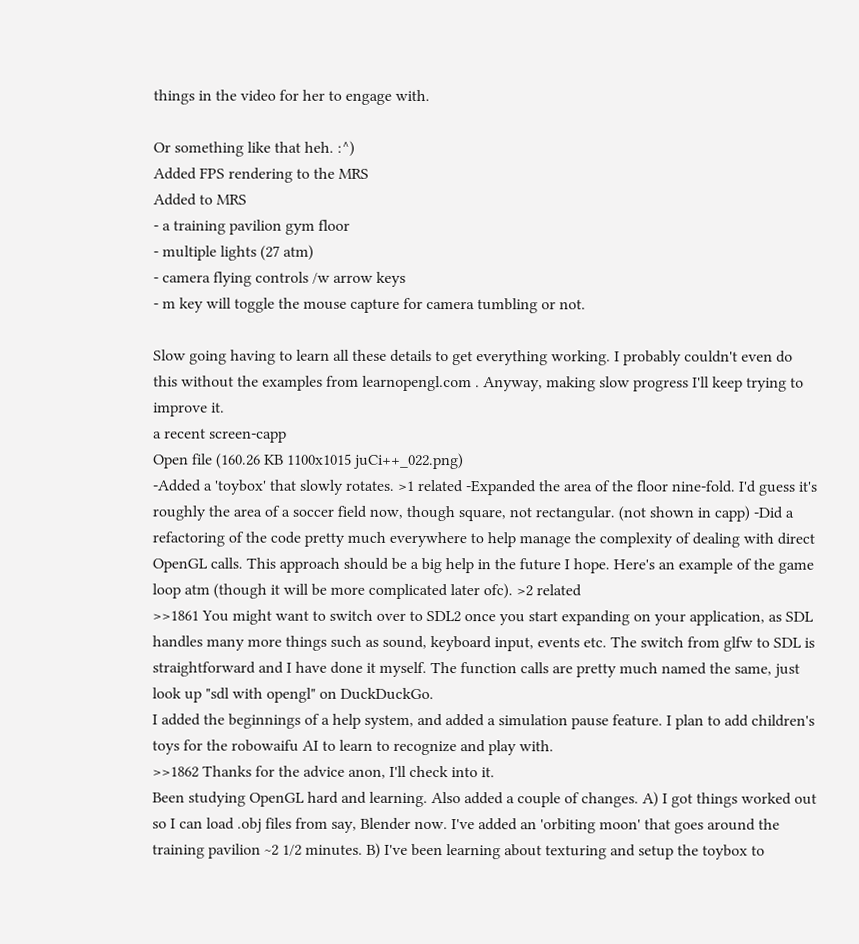things in the video for her to engage with.

Or something like that heh. :^)
Added FPS rendering to the MRS
Added to MRS
- a training pavilion gym floor
- multiple lights (27 atm)
- camera flying controls /w arrow keys
- m key will toggle the mouse capture for camera tumbling or not.

Slow going having to learn all these details to get everything working. I probably couldn't even do this without the examples from learnopengl.com . Anyway, making slow progress I'll keep trying to improve it.
a recent screen-capp
Open file (160.26 KB 1100x1015 juCi++_022.png)
-Added a 'toybox' that slowly rotates. >1 related -Expanded the area of the floor nine-fold. I'd guess it's roughly the area of a soccer field now, though square, not rectangular. (not shown in capp) -Did a refactoring of the code pretty much everywhere to help manage the complexity of dealing with direct OpenGL calls. This approach should be a big help in the future I hope. Here's an example of the game loop atm (though it will be more complicated later ofc). >2 related
>>1861 You might want to switch over to SDL2 once you start expanding on your application, as SDL handles many more things such as sound, keyboard input, events etc. The switch from glfw to SDL is straightforward and I have done it myself. The function calls are pretty much named the same, just look up "sdl with opengl" on DuckDuckGo.
I added the beginnings of a help system, and added a simulation pause feature. I plan to add children's toys for the robowaifu AI to learn to recognize and play with.
>>1862 Thanks for the advice anon, I'll check into it.
Been studying OpenGL hard and learning. Also added a couple of changes. A) I got things worked out so I can load .obj files from say, Blender now. I've added an 'orbiting moon' that goes around the training pavilion ~2 1/2 minutes. B) I've been learning about texturing and setup the toybox to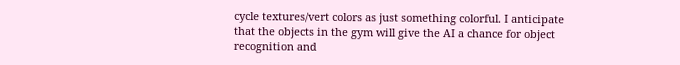cycle textures/vert colors as just something colorful. I anticipate that the objects in the gym will give the AI a chance for object recognition and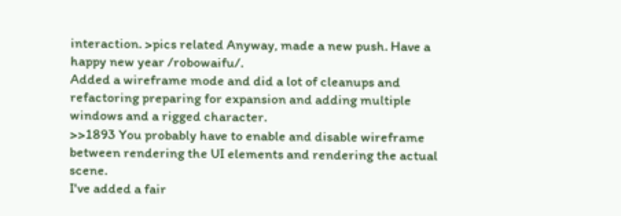interaction. >pics related Anyway, made a new push. Have a happy new year /robowaifu/.
Added a wireframe mode and did a lot of cleanups and refactoring preparing for expansion and adding multiple windows and a rigged character.
>>1893 You probably have to enable and disable wireframe between rendering the UI elements and rendering the actual scene.
I've added a fair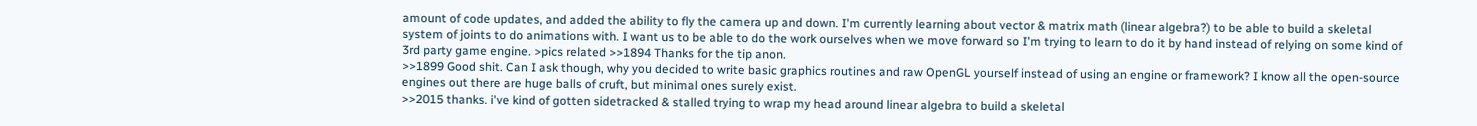amount of code updates, and added the ability to fly the camera up and down. I'm currently learning about vector & matrix math (linear algebra?) to be able to build a skeletal system of joints to do animations with. I want us to be able to do the work ourselves when we move forward so I'm trying to learn to do it by hand instead of relying on some kind of 3rd party game engine. >pics related >>1894 Thanks for the tip anon.
>>1899 Good shit. Can I ask though, why you decided to write basic graphics routines and raw OpenGL yourself instead of using an engine or framework? I know all the open-source engines out there are huge balls of cruft, but minimal ones surely exist.
>>2015 thanks. i've kind of gotten sidetracked & stalled trying to wrap my head around linear algebra to build a skeletal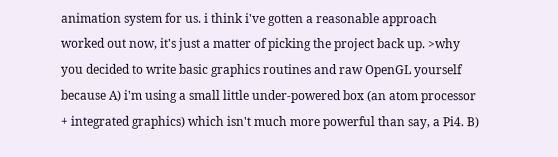animation system for us. i think i've gotten a reasonable approach worked out now, it's just a matter of picking the project back up. >why you decided to write basic graphics routines and raw OpenGL yourself because A) i'm using a small little under-powered box (an atom processor + integrated graphics) which isn't much more powerful than say, a Pi4. B)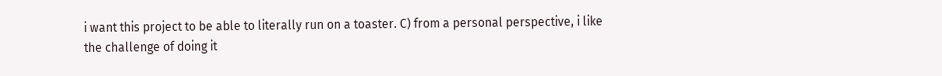i want this project to be able to literally run on a toaster. C) from a personal perspective, i like the challenge of doing it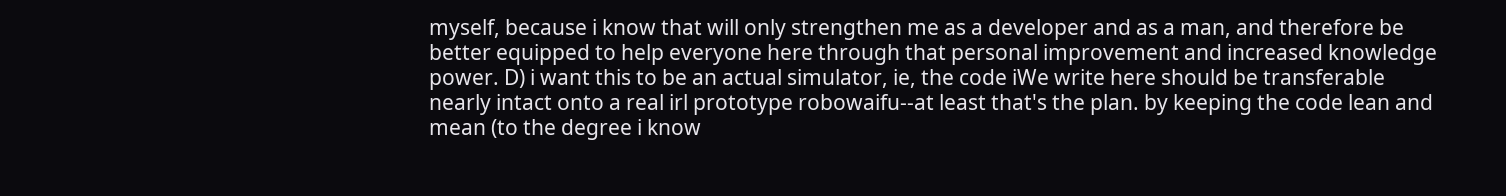myself, because i know that will only strengthen me as a developer and as a man, and therefore be better equipped to help everyone here through that personal improvement and increased knowledge power. D) i want this to be an actual simulator, ie, the code iWe write here should be transferable nearly intact onto a real irl prototype robowaifu--at least that's the plan. by keeping the code lean and mean (to the degree i know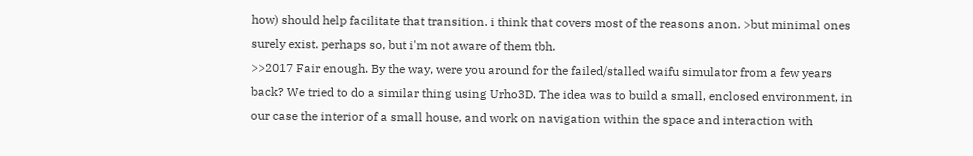how) should help facilitate that transition. i think that covers most of the reasons anon. >but minimal ones surely exist. perhaps so, but i'm not aware of them tbh.
>>2017 Fair enough. By the way, were you around for the failed/stalled waifu simulator from a few years back? We tried to do a similar thing using Urho3D. The idea was to build a small, enclosed environment, in our case the interior of a small house, and work on navigation within the space and interaction with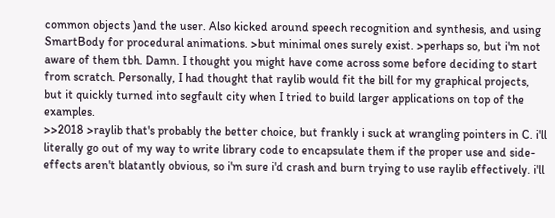common objects )and the user. Also kicked around speech recognition and synthesis, and using SmartBody for procedural animations. >but minimal ones surely exist. >perhaps so, but i'm not aware of them tbh. Damn. I thought you might have come across some before deciding to start from scratch. Personally, I had thought that raylib would fit the bill for my graphical projects, but it quickly turned into segfault city when I tried to build larger applications on top of the examples.
>>2018 >raylib that's probably the better choice, but frankly i suck at wrangling pointers in C. i'll literally go out of my way to write library code to encapsulate them if the proper use and side-effects aren't blatantly obvious, so i'm sure i'd crash and burn trying to use raylib effectively. i'll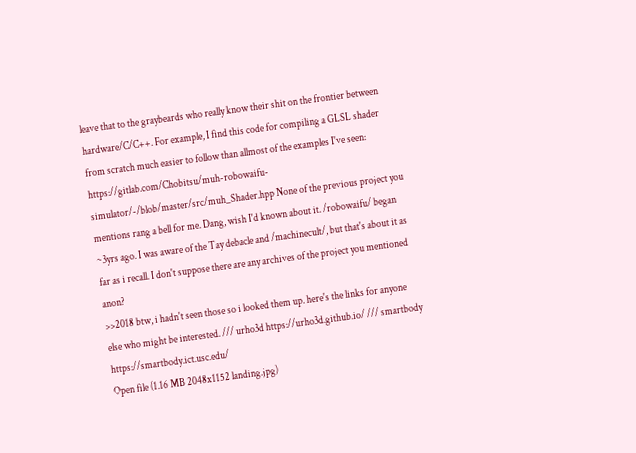leave that to the graybeards who really know their shit on the frontier between hardware/C/C++. For example, I find this code for compiling a GLSL shader from scratch much easier to follow than allmost of the examples I've seen: https://gitlab.com/Chobitsu/muh-robowaifu-simulator/-/blob/master/src/muh_Shader.hpp None of the previous project you mentions rang a bell for me. Dang, wish I'd known about it. /robowaifu/ began ~3yrs ago. I was aware of the Tay debacle and /machinecult/, but that's about it as far as i recall. I don't suppose there are any archives of the project you mentioned anon?
>>2018 btw, i hadn't seen those so i looked them up. here's the links for anyone else who might be interested. /// urho3d https://urho3d.github.io/ /// smartbody https://smartbody.ict.usc.edu/
Open file (1.16 MB 2048x1152 landing.jpg)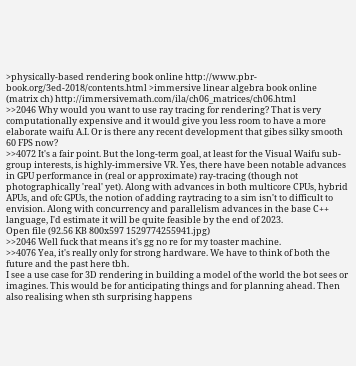>physically-based rendering book online http://www.pbr-book.org/3ed-2018/contents.html >immersive linear algebra book online (matrix ch) http://immersivemath.com/ila/ch06_matrices/ch06.html
>>2046 Why would you want to use ray tracing for rendering? That is very computationally expensive and it would give you less room to have a more elaborate waifu A.I. Or is there any recent development that gibes silky smooth 60 FPS now?
>>4072 It's a fair point. But the long-term goal, at least for the Visual Waifu sub-group interests, is highly-immersive VR. Yes, there have been notable advances in GPU performance in (real or approximate) ray-tracing (though not photographically 'real' yet). Along with advances in both multicore CPUs, hybrid APUs, and ofc GPUs, the notion of adding raytracing to a sim isn't to difficult to envision. Along with concurrency and parallelism advances in the base C++ language, I'd estimate it will be quite feasible by the end of 2023.
Open file (92.56 KB 800x597 1529774255941.jpg)
>>2046 Well fuck that means it's gg no re for my toaster machine.
>>4076 Yea, it's really only for strong hardware. We have to think of both the future and the past here tbh.
I see a use case for 3D rendering in building a model of the world the bot sees or imagines. This would be for anticipating things and for planning ahead. Then also realising when sth surprising happens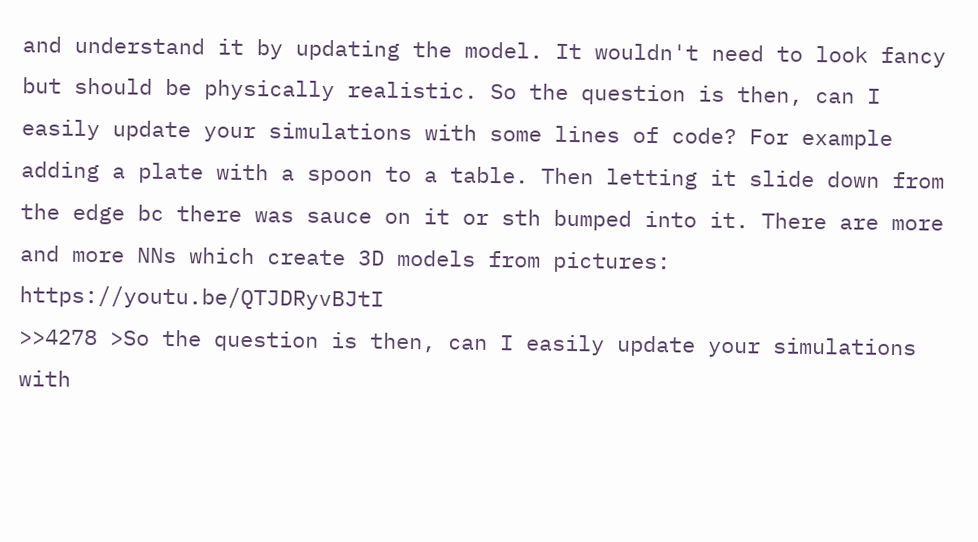and understand it by updating the model. It wouldn't need to look fancy but should be physically realistic. So the question is then, can I easily update your simulations with some lines of code? For example adding a plate with a spoon to a table. Then letting it slide down from the edge bc there was sauce on it or sth bumped into it. There are more and more NNs which create 3D models from pictures: https://youtu.be/QTJDRyvBJtI
>>4278 >So the question is then, can I easily update your simulations with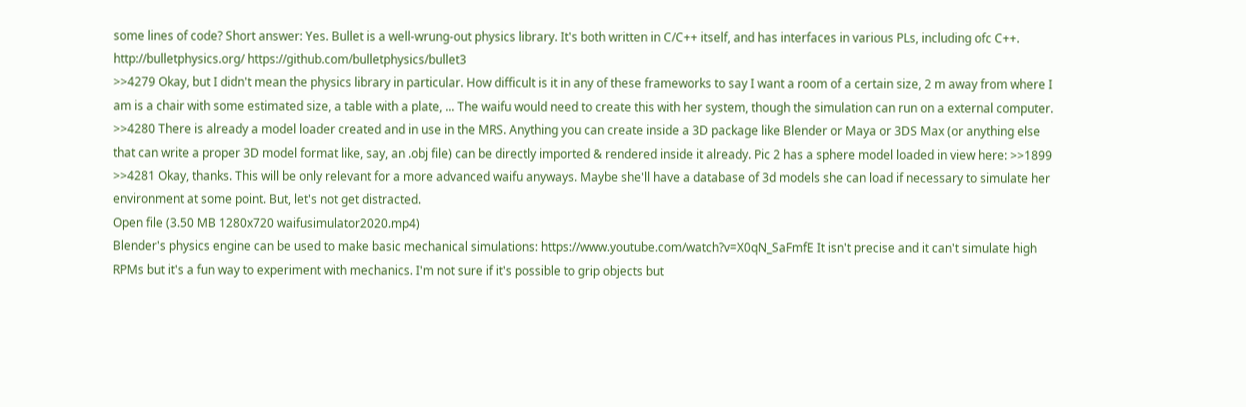some lines of code? Short answer: Yes. Bullet is a well-wrung-out physics library. It's both written in C/C++ itself, and has interfaces in various PLs, including ofc C++. http://bulletphysics.org/ https://github.com/bulletphysics/bullet3
>>4279 Okay, but I didn't mean the physics library in particular. How difficult is it in any of these frameworks to say I want a room of a certain size, 2 m away from where I am is a chair with some estimated size, a table with a plate, ... The waifu would need to create this with her system, though the simulation can run on a external computer.
>>4280 There is already a model loader created and in use in the MRS. Anything you can create inside a 3D package like Blender or Maya or 3DS Max (or anything else that can write a proper 3D model format like, say, an .obj file) can be directly imported & rendered inside it already. Pic 2 has a sphere model loaded in view here: >>1899
>>4281 Okay, thanks. This will be only relevant for a more advanced waifu anyways. Maybe she'll have a database of 3d models she can load if necessary to simulate her environment at some point. But, let's not get distracted.
Open file (3.50 MB 1280x720 waifusimulator2020.mp4)
Blender's physics engine can be used to make basic mechanical simulations: https://www.youtube.com/watch?v=X0qN_SaFmfE It isn't precise and it can't simulate high RPMs but it's a fun way to experiment with mechanics. I'm not sure if it's possible to grip objects but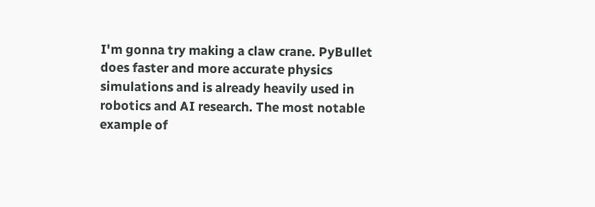I'm gonna try making a claw crane. PyBullet does faster and more accurate physics simulations and is already heavily used in robotics and AI research. The most notable example of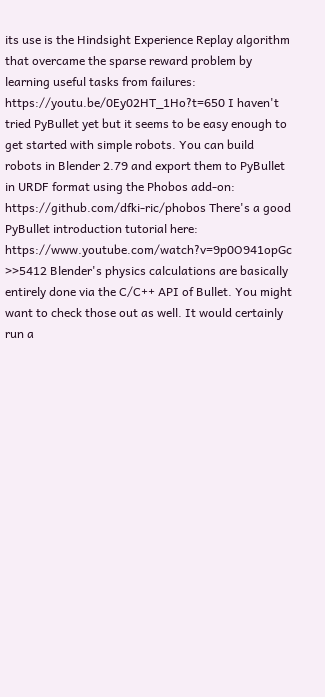its use is the Hindsight Experience Replay algorithm that overcame the sparse reward problem by learning useful tasks from failures: https://youtu.be/0Ey02HT_1Ho?t=650 I haven't tried PyBullet yet but it seems to be easy enough to get started with simple robots. You can build robots in Blender 2.79 and export them to PyBullet in URDF format using the Phobos add-on: https://github.com/dfki-ric/phobos There's a good PyBullet introduction tutorial here: https://www.youtube.com/watch?v=9p0O941opGc
>>5412 Blender's physics calculations are basically entirely done via the C/C++ API of Bullet. You might want to check those out as well. It would certainly run a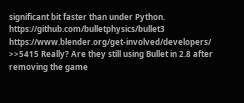significant bit faster than under Python. https://github.com/bulletphysics/bullet3 https://www.blender.org/get-involved/developers/
>>5415 Really? Are they still using Bullet in 2.8 after removing the game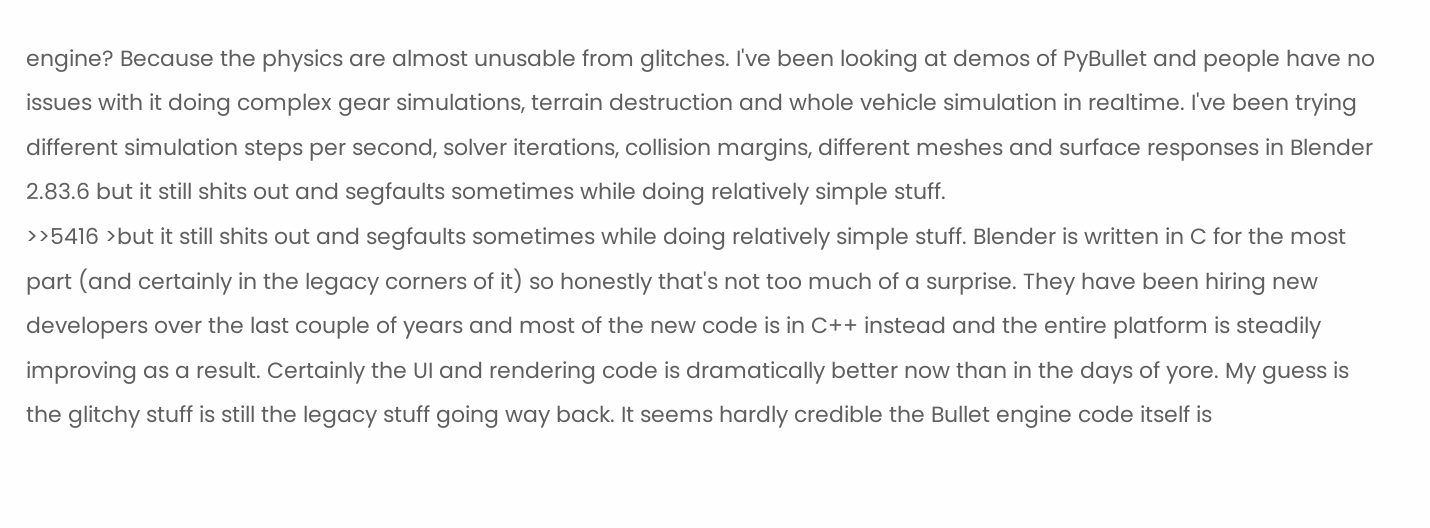engine? Because the physics are almost unusable from glitches. I've been looking at demos of PyBullet and people have no issues with it doing complex gear simulations, terrain destruction and whole vehicle simulation in realtime. I've been trying different simulation steps per second, solver iterations, collision margins, different meshes and surface responses in Blender 2.83.6 but it still shits out and segfaults sometimes while doing relatively simple stuff.
>>5416 >but it still shits out and segfaults sometimes while doing relatively simple stuff. Blender is written in C for the most part (and certainly in the legacy corners of it) so honestly that's not too much of a surprise. They have been hiring new developers over the last couple of years and most of the new code is in C++ instead and the entire platform is steadily improving as a result. Certainly the UI and rendering code is dramatically better now than in the days of yore. My guess is the glitchy stuff is still the legacy stuff going way back. It seems hardly credible the Bullet engine code itself is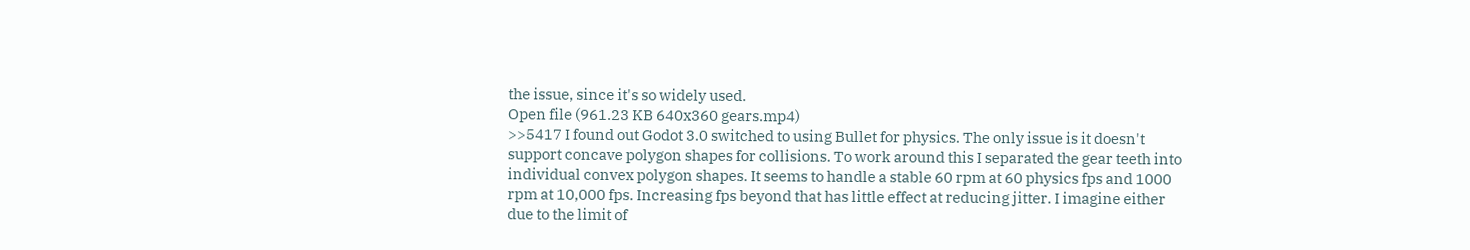the issue, since it's so widely used.
Open file (961.23 KB 640x360 gears.mp4)
>>5417 I found out Godot 3.0 switched to using Bullet for physics. The only issue is it doesn't support concave polygon shapes for collisions. To work around this I separated the gear teeth into individual convex polygon shapes. It seems to handle a stable 60 rpm at 60 physics fps and 1000 rpm at 10,000 fps. Increasing fps beyond that has little effect at reducing jitter. I imagine either due to the limit of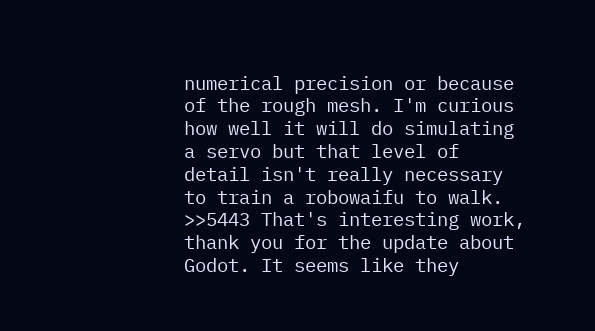numerical precision or because of the rough mesh. I'm curious how well it will do simulating a servo but that level of detail isn't really necessary to train a robowaifu to walk.
>>5443 That's interesting work, thank you for the update about Godot. It seems like they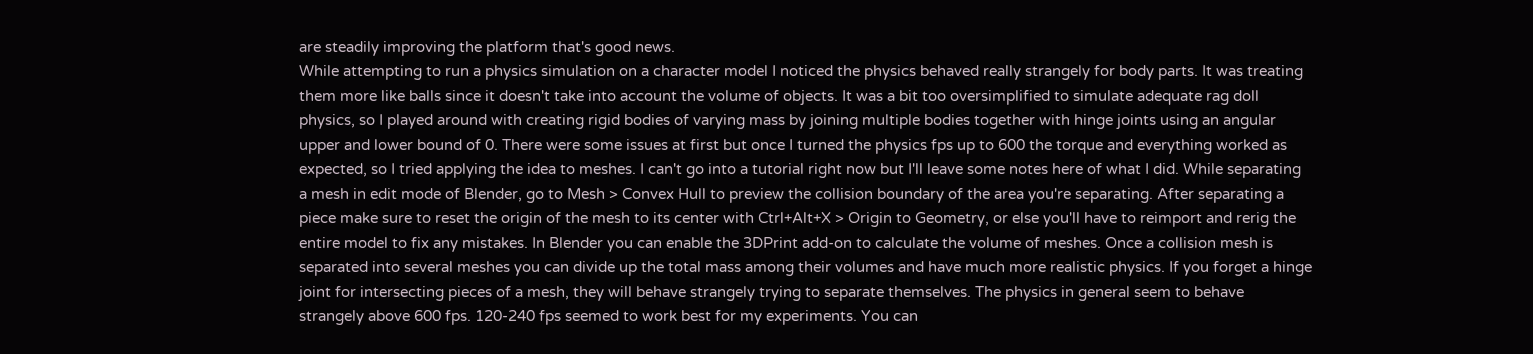are steadily improving the platform that's good news.
While attempting to run a physics simulation on a character model I noticed the physics behaved really strangely for body parts. It was treating them more like balls since it doesn't take into account the volume of objects. It was a bit too oversimplified to simulate adequate rag doll physics, so I played around with creating rigid bodies of varying mass by joining multiple bodies together with hinge joints using an angular upper and lower bound of 0. There were some issues at first but once I turned the physics fps up to 600 the torque and everything worked as expected, so I tried applying the idea to meshes. I can't go into a tutorial right now but I'll leave some notes here of what I did. While separating a mesh in edit mode of Blender, go to Mesh > Convex Hull to preview the collision boundary of the area you're separating. After separating a piece make sure to reset the origin of the mesh to its center with Ctrl+Alt+X > Origin to Geometry, or else you'll have to reimport and rerig the entire model to fix any mistakes. In Blender you can enable the 3DPrint add-on to calculate the volume of meshes. Once a collision mesh is separated into several meshes you can divide up the total mass among their volumes and have much more realistic physics. If you forget a hinge joint for intersecting pieces of a mesh, they will behave strangely trying to separate themselves. The physics in general seem to behave strangely above 600 fps. 120-240 fps seemed to work best for my experiments. You can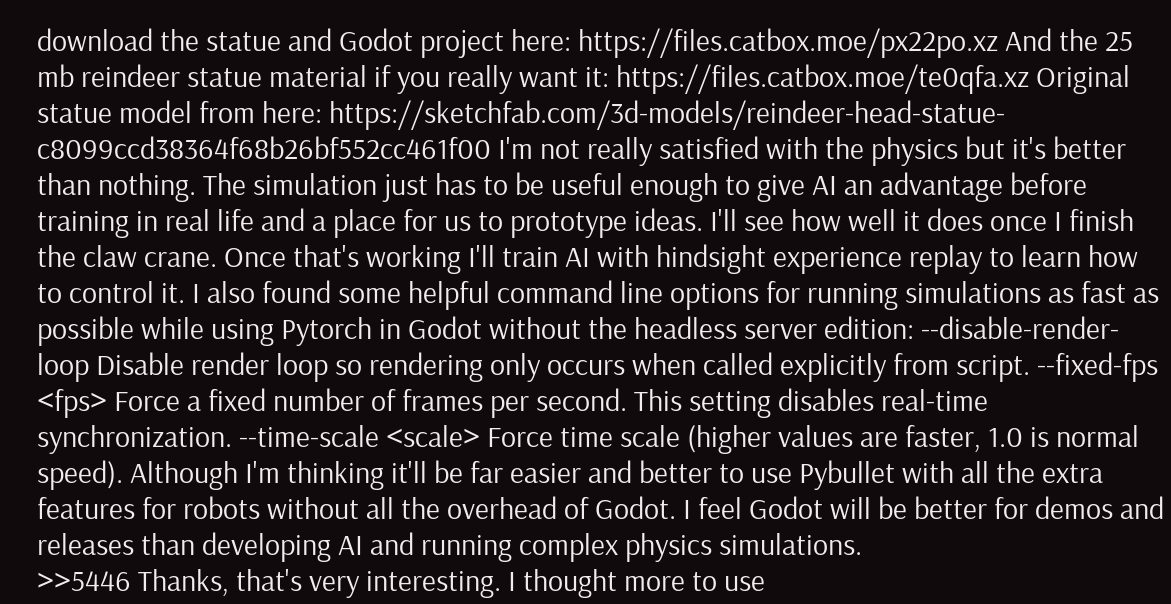download the statue and Godot project here: https://files.catbox.moe/px22po.xz And the 25 mb reindeer statue material if you really want it: https://files.catbox.moe/te0qfa.xz Original statue model from here: https://sketchfab.com/3d-models/reindeer-head-statue-c8099ccd38364f68b26bf552cc461f00 I'm not really satisfied with the physics but it's better than nothing. The simulation just has to be useful enough to give AI an advantage before training in real life and a place for us to prototype ideas. I'll see how well it does once I finish the claw crane. Once that's working I'll train AI with hindsight experience replay to learn how to control it. I also found some helpful command line options for running simulations as fast as possible while using Pytorch in Godot without the headless server edition: --disable-render-loop Disable render loop so rendering only occurs when called explicitly from script. --fixed-fps <fps> Force a fixed number of frames per second. This setting disables real-time synchronization. --time-scale <scale> Force time scale (higher values are faster, 1.0 is normal speed). Although I'm thinking it'll be far easier and better to use Pybullet with all the extra features for robots without all the overhead of Godot. I feel Godot will be better for demos and releases than developing AI and running complex physics simulations.
>>5446 Thanks, that's very interesting. I thought more to use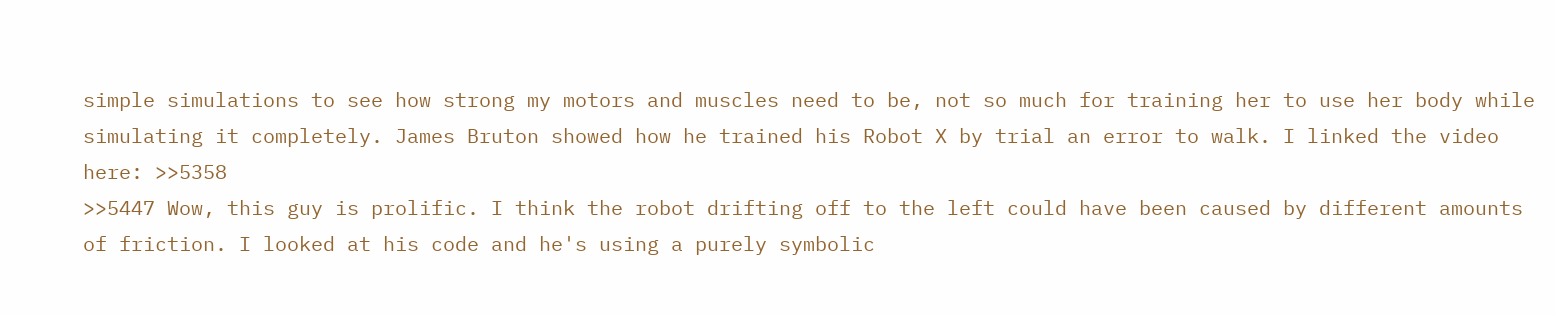simple simulations to see how strong my motors and muscles need to be, not so much for training her to use her body while simulating it completely. James Bruton showed how he trained his Robot X by trial an error to walk. I linked the video here: >>5358
>>5447 Wow, this guy is prolific. I think the robot drifting off to the left could have been caused by different amounts of friction. I looked at his code and he's using a purely symbolic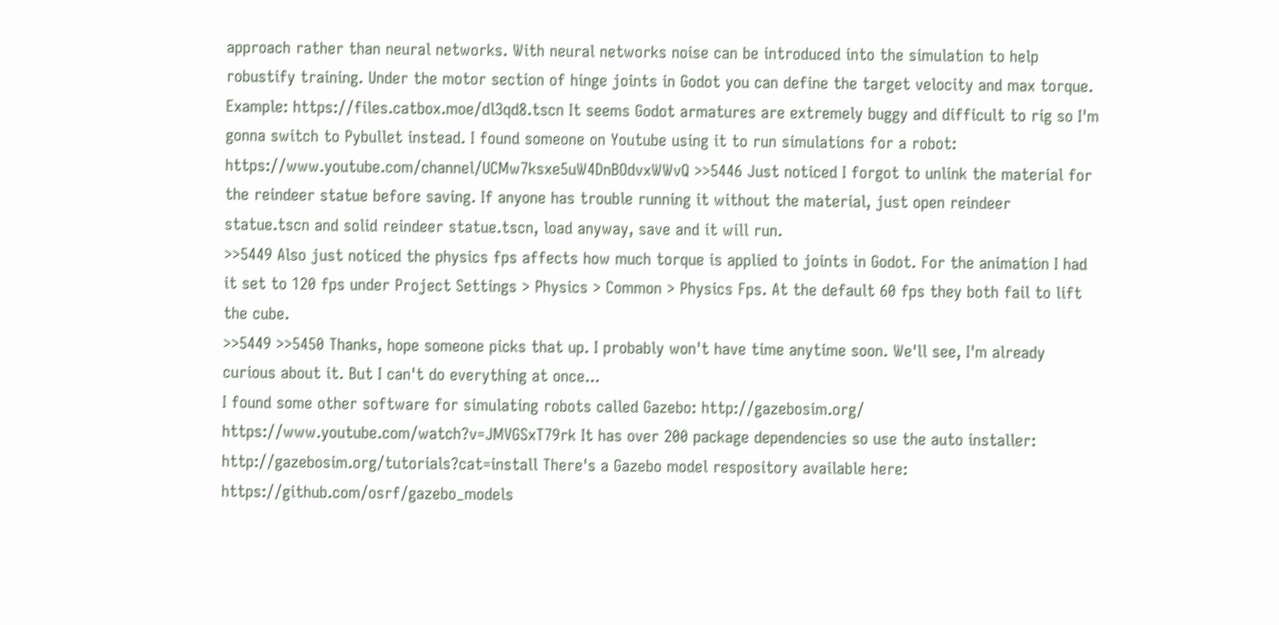approach rather than neural networks. With neural networks noise can be introduced into the simulation to help robustify training. Under the motor section of hinge joints in Godot you can define the target velocity and max torque. Example: https://files.catbox.moe/dl3qd8.tscn It seems Godot armatures are extremely buggy and difficult to rig so I'm gonna switch to Pybullet instead. I found someone on Youtube using it to run simulations for a robot: https://www.youtube.com/channel/UCMw7ksxe5uW4DnBOdvxWWvQ >>5446 Just noticed I forgot to unlink the material for the reindeer statue before saving. If anyone has trouble running it without the material, just open reindeer statue.tscn and solid reindeer statue.tscn, load anyway, save and it will run.
>>5449 Also just noticed the physics fps affects how much torque is applied to joints in Godot. For the animation I had it set to 120 fps under Project Settings > Physics > Common > Physics Fps. At the default 60 fps they both fail to lift the cube.
>>5449 >>5450 Thanks, hope someone picks that up. I probably won't have time anytime soon. We'll see, I'm already curious about it. But I can't do everything at once...
I found some other software for simulating robots called Gazebo: http://gazebosim.org/ https://www.youtube.com/watch?v=JMVGSxT79rk It has over 200 package dependencies so use the auto installer: http://gazebosim.org/tutorials?cat=install There's a Gazebo model respository available here: https://github.com/osrf/gazebo_models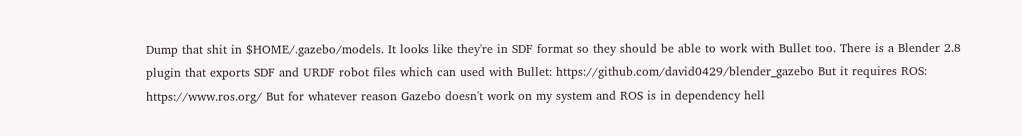Dump that shit in $HOME/.gazebo/models. It looks like they're in SDF format so they should be able to work with Bullet too. There is a Blender 2.8 plugin that exports SDF and URDF robot files which can used with Bullet: https://github.com/david0429/blender_gazebo But it requires ROS: https://www.ros.org/ But for whatever reason Gazebo doesn't work on my system and ROS is in dependency hell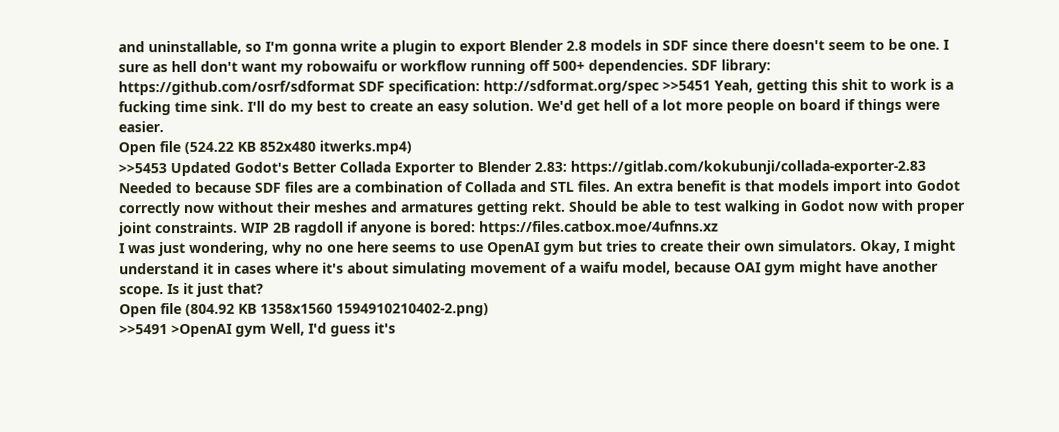and uninstallable, so I'm gonna write a plugin to export Blender 2.8 models in SDF since there doesn't seem to be one. I sure as hell don't want my robowaifu or workflow running off 500+ dependencies. SDF library: https://github.com/osrf/sdformat SDF specification: http://sdformat.org/spec >>5451 Yeah, getting this shit to work is a fucking time sink. I'll do my best to create an easy solution. We'd get hell of a lot more people on board if things were easier.
Open file (524.22 KB 852x480 itwerks.mp4)
>>5453 Updated Godot's Better Collada Exporter to Blender 2.83: https://gitlab.com/kokubunji/collada-exporter-2.83 Needed to because SDF files are a combination of Collada and STL files. An extra benefit is that models import into Godot correctly now without their meshes and armatures getting rekt. Should be able to test walking in Godot now with proper joint constraints. WIP 2B ragdoll if anyone is bored: https://files.catbox.moe/4ufnns.xz
I was just wondering, why no one here seems to use OpenAI gym but tries to create their own simulators. Okay, I might understand it in cases where it's about simulating movement of a waifu model, because OAI gym might have another scope. Is it just that?
Open file (804.92 KB 1358x1560 1594910210402-2.png)
>>5491 >OpenAI gym Well, I'd guess it's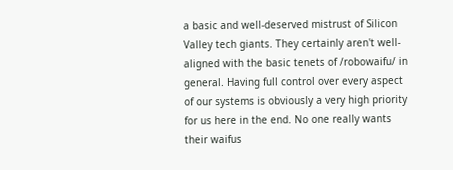a basic and well-deserved mistrust of Silicon Valley tech giants. They certainly aren't well-aligned with the basic tenets of /robowaifu/ in general. Having full control over every aspect of our systems is obviously a very high priority for us here in the end. No one really wants their waifus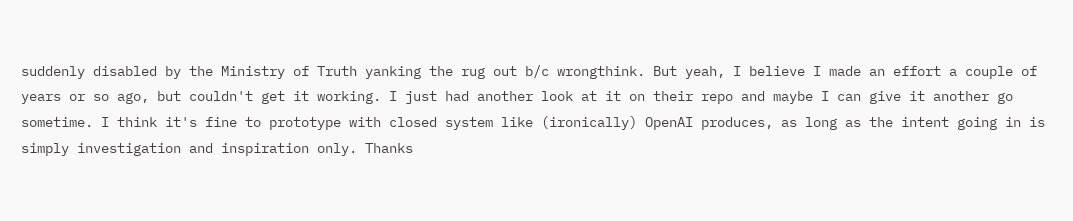suddenly disabled by the Ministry of Truth yanking the rug out b/c wrongthink. But yeah, I believe I made an effort a couple of years or so ago, but couldn't get it working. I just had another look at it on their repo and maybe I can give it another go sometime. I think it's fine to prototype with closed system like (ironically) OpenAI produces, as long as the intent going in is simply investigation and inspiration only. Thanks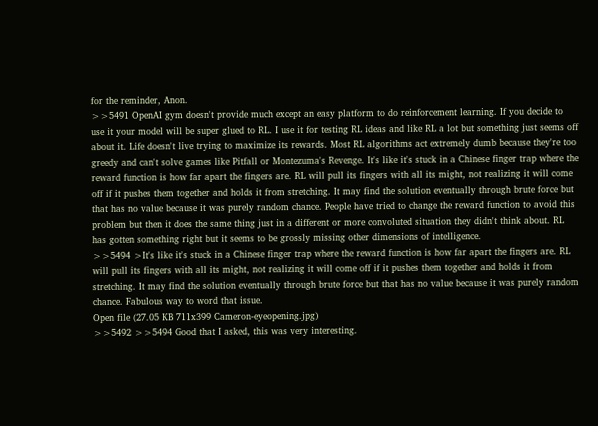for the reminder, Anon.
>>5491 OpenAI gym doesn't provide much except an easy platform to do reinforcement learning. If you decide to use it your model will be super glued to RL. I use it for testing RL ideas and like RL a lot but something just seems off about it. Life doesn't live trying to maximize its rewards. Most RL algorithms act extremely dumb because they're too greedy and can't solve games like Pitfall or Montezuma's Revenge. It's like it's stuck in a Chinese finger trap where the reward function is how far apart the fingers are. RL will pull its fingers with all its might, not realizing it will come off if it pushes them together and holds it from stretching. It may find the solution eventually through brute force but that has no value because it was purely random chance. People have tried to change the reward function to avoid this problem but then it does the same thing just in a different or more convoluted situation they didn't think about. RL has gotten something right but it seems to be grossly missing other dimensions of intelligence.
>>5494 >It's like it's stuck in a Chinese finger trap where the reward function is how far apart the fingers are. RL will pull its fingers with all its might, not realizing it will come off if it pushes them together and holds it from stretching. It may find the solution eventually through brute force but that has no value because it was purely random chance. Fabulous way to word that issue.
Open file (27.05 KB 711x399 Cameron-eyeopening.jpg)
>>5492 >>5494 Good that I asked, this was very interesting.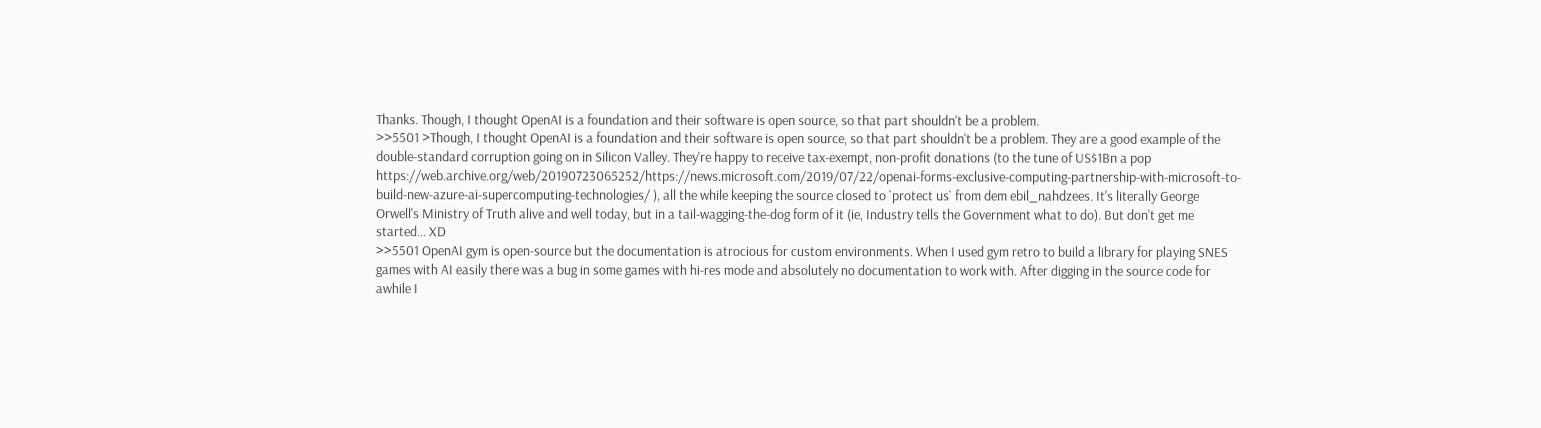Thanks. Though, I thought OpenAI is a foundation and their software is open source, so that part shouldn't be a problem.
>>5501 >Though, I thought OpenAI is a foundation and their software is open source, so that part shouldn't be a problem. They are a good example of the double-standard corruption going on in Silicon Valley. They're happy to receive tax-exempt, non-profit donations (to the tune of US$1Bn a pop https://web.archive.org/web/20190723065252/https://news.microsoft.com/2019/07/22/openai-forms-exclusive-computing-partnership-with-microsoft-to-build-new-azure-ai-supercomputing-technologies/ ), all the while keeping the source closed to `protect us` from dem ebil_nahdzees. It's literally George Orwell's Ministry of Truth alive and well today, but in a tail-wagging-the-dog form of it (ie, Industry tells the Government what to do). But don't get me started... XD
>>5501 OpenAI gym is open-source but the documentation is atrocious for custom environments. When I used gym retro to build a library for playing SNES games with AI easily there was a bug in some games with hi-res mode and absolutely no documentation to work with. After digging in the source code for awhile I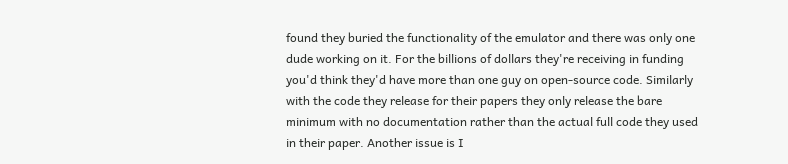found they buried the functionality of the emulator and there was only one dude working on it. For the billions of dollars they're receiving in funding you'd think they'd have more than one guy on open-source code. Similarly with the code they release for their papers they only release the bare minimum with no documentation rather than the actual full code they used in their paper. Another issue is I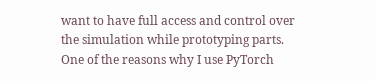want to have full access and control over the simulation while prototyping parts. One of the reasons why I use PyTorch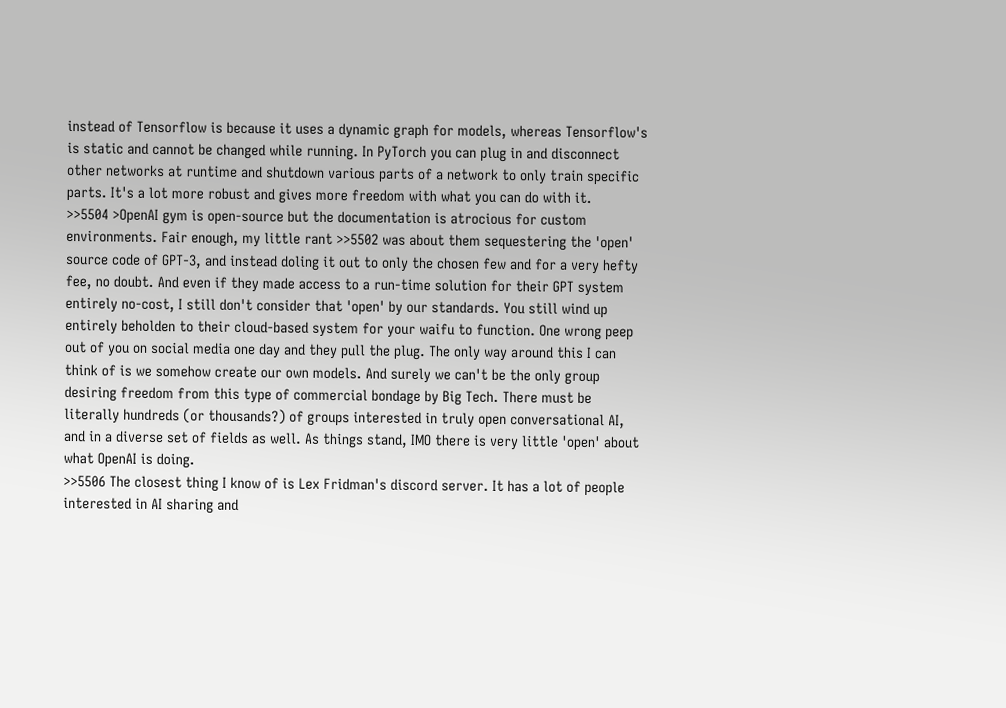instead of Tensorflow is because it uses a dynamic graph for models, whereas Tensorflow's is static and cannot be changed while running. In PyTorch you can plug in and disconnect other networks at runtime and shutdown various parts of a network to only train specific parts. It's a lot more robust and gives more freedom with what you can do with it.
>>5504 >OpenAI gym is open-source but the documentation is atrocious for custom environments. Fair enough, my little rant >>5502 was about them sequestering the 'open' source code of GPT-3, and instead doling it out to only the chosen few and for a very hefty fee, no doubt. And even if they made access to a run-time solution for their GPT system entirely no-cost, I still don't consider that 'open' by our standards. You still wind up entirely beholden to their cloud-based system for your waifu to function. One wrong peep out of you on social media one day and they pull the plug. The only way around this I can think of is we somehow create our own models. And surely we can't be the only group desiring freedom from this type of commercial bondage by Big Tech. There must be literally hundreds (or thousands?) of groups interested in truly open conversational AI, and in a diverse set of fields as well. As things stand, IMO there is very little 'open' about what OpenAI is doing.
>>5506 The closest thing I know of is Lex Fridman's discord server. It has a lot of people interested in AI sharing and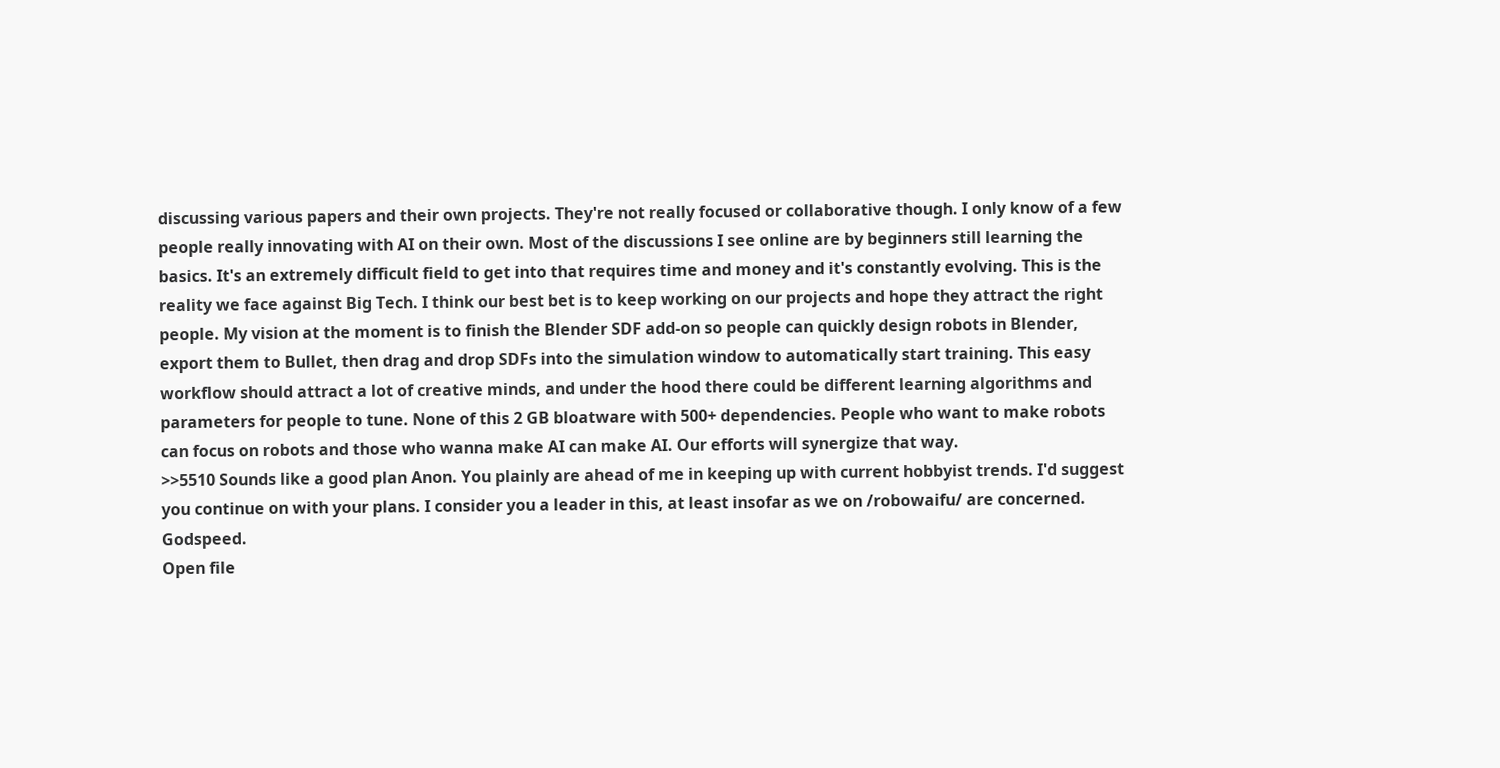discussing various papers and their own projects. They're not really focused or collaborative though. I only know of a few people really innovating with AI on their own. Most of the discussions I see online are by beginners still learning the basics. It's an extremely difficult field to get into that requires time and money and it's constantly evolving. This is the reality we face against Big Tech. I think our best bet is to keep working on our projects and hope they attract the right people. My vision at the moment is to finish the Blender SDF add-on so people can quickly design robots in Blender, export them to Bullet, then drag and drop SDFs into the simulation window to automatically start training. This easy workflow should attract a lot of creative minds, and under the hood there could be different learning algorithms and parameters for people to tune. None of this 2 GB bloatware with 500+ dependencies. People who want to make robots can focus on robots and those who wanna make AI can make AI. Our efforts will synergize that way.
>>5510 Sounds like a good plan Anon. You plainly are ahead of me in keeping up with current hobbyist trends. I'd suggest you continue on with your plans. I consider you a leader in this, at least insofar as we on /robowaifu/ are concerned. Godspeed.
Open file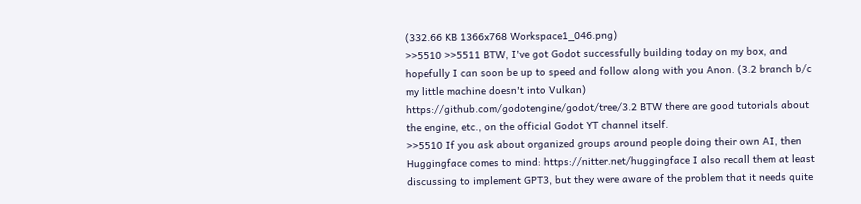(332.66 KB 1366x768 Workspace1_046.png)
>>5510 >>5511 BTW, I've got Godot successfully building today on my box, and hopefully I can soon be up to speed and follow along with you Anon. (3.2 branch b/c my little machine doesn't into Vulkan) https://github.com/godotengine/godot/tree/3.2 BTW there are good tutorials about the engine, etc., on the official Godot YT channel itself.
>>5510 If you ask about organized groups around people doing their own AI, then Huggingface comes to mind: https://nitter.net/huggingface I also recall them at least discussing to implement GPT3, but they were aware of the problem that it needs quite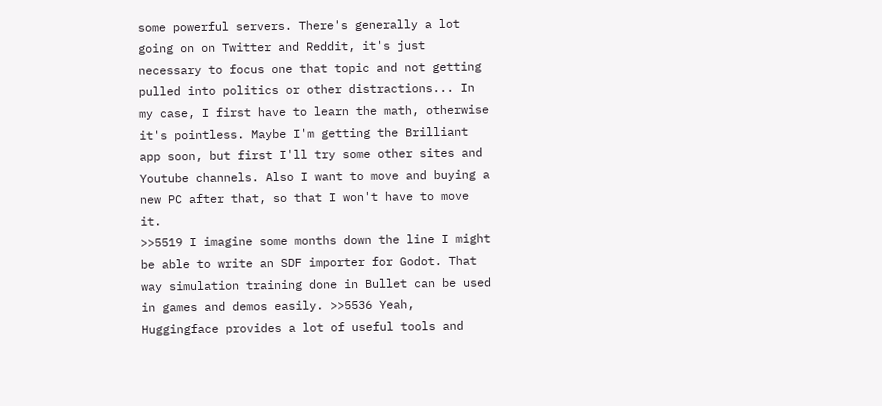some powerful servers. There's generally a lot going on on Twitter and Reddit, it's just necessary to focus one that topic and not getting pulled into politics or other distractions... In my case, I first have to learn the math, otherwise it's pointless. Maybe I'm getting the Brilliant app soon, but first I'll try some other sites and Youtube channels. Also I want to move and buying a new PC after that, so that I won't have to move it.
>>5519 I imagine some months down the line I might be able to write an SDF importer for Godot. That way simulation training done in Bullet can be used in games and demos easily. >>5536 Yeah, Huggingface provides a lot of useful tools and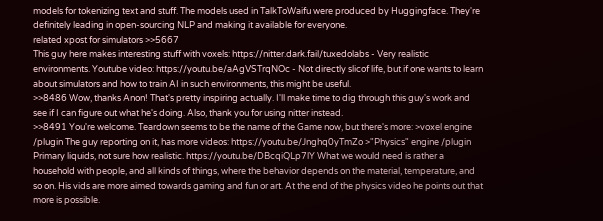models for tokenizing text and stuff. The models used in TalkToWaifu were produced by Huggingface. They're definitely leading in open-sourcing NLP and making it available for everyone.
related xpost for simulators >>5667
This guy here makes interesting stuff with voxels: https://nitter.dark.fail/tuxedolabs - Very realistic environments. Youtube video: https://youtu.be/aAgVSTrqNOc - Not directly slicof life, but if one wants to learn about simulators and how to train AI in such environments, this might be useful.
>>8486 Wow, thanks Anon! That's pretty inspiring actually. I'll make time to dig through this guy's work and see if I can figure out what he's doing. Also, thank you for using nitter instead.
>>8491 You're welcome. Teardown seems to be the name of the Game now, but there's more: >voxel engine /plugin The guy reporting on it, has more videos: https://youtu.be/Jnghq0yTmZo >"Physics" engine /plugin Primary liquids, not sure how realistic. https://youtu.be/DBcqiQLp7lY What we would need is rather a household with people, and all kinds of things, where the behavior depends on the material, temperature, and so on. His vids are more aimed towards gaming and fun or art. At the end of the physics video he points out that more is possible.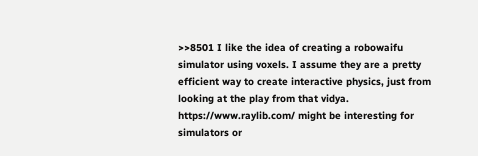>>8501 I like the idea of creating a robowaifu simulator using voxels. I assume they are a pretty efficient way to create interactive physics, just from looking at the play from that vidya.
https://www.raylib.com/ might be interesting for simulators or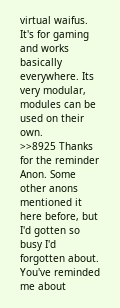virtual waifus. It's for gaming and works basically everywhere. Its very modular, modules can be used on their own.
>>8925 Thanks for the reminder Anon. Some other anons mentioned it here before, but I'd gotten so busy I'd forgotten about. You've reminded me about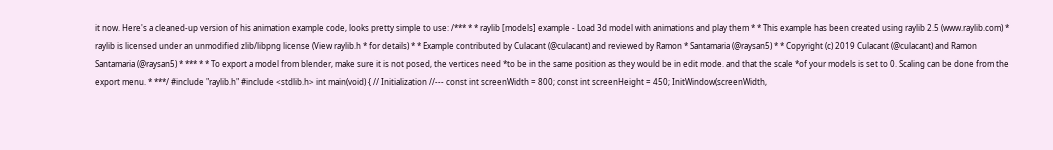it now. Here's a cleaned-up version of his animation example code, looks pretty simple to use: /*** * * raylib [models] example - Load 3d model with animations and play them * * This example has been created using raylib 2.5 (www.raylib.com) * raylib is licensed under an unmodified zlib/libpng license (View raylib.h * for details) * * Example contributed by Culacant (@culacant) and reviewed by Ramon * Santamaria (@raysan5) * * Copyright (c) 2019 Culacant (@culacant) and Ramon Santamaria (@raysan5) * *** * * To export a model from blender, make sure it is not posed, the vertices need *to be in the same position as they would be in edit mode. and that the scale *of your models is set to 0. Scaling can be done from the export menu. * ***/ #include "raylib.h" #include <stdlib.h> int main(void) { // Initialization //--- const int screenWidth = 800; const int screenHeight = 450; InitWindow(screenWidth,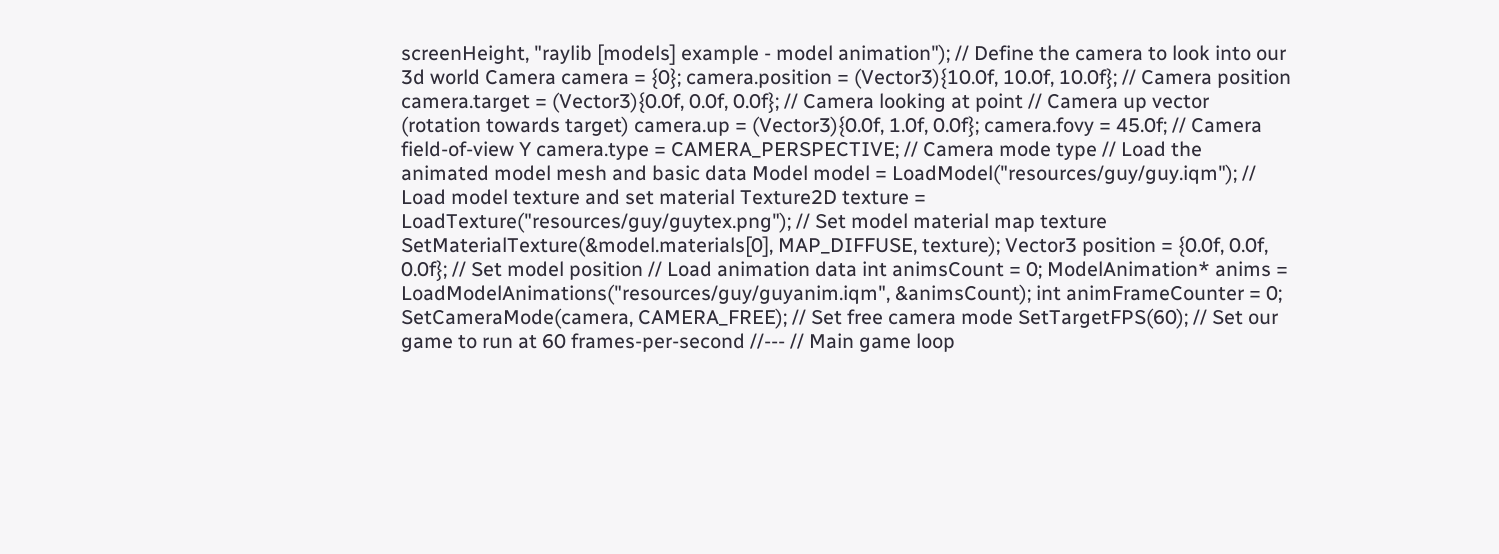screenHeight, "raylib [models] example - model animation"); // Define the camera to look into our 3d world Camera camera = {0}; camera.position = (Vector3){10.0f, 10.0f, 10.0f}; // Camera position camera.target = (Vector3){0.0f, 0.0f, 0.0f}; // Camera looking at point // Camera up vector (rotation towards target) camera.up = (Vector3){0.0f, 1.0f, 0.0f}; camera.fovy = 45.0f; // Camera field-of-view Y camera.type = CAMERA_PERSPECTIVE; // Camera mode type // Load the animated model mesh and basic data Model model = LoadModel("resources/guy/guy.iqm"); // Load model texture and set material Texture2D texture = LoadTexture("resources/guy/guytex.png"); // Set model material map texture SetMaterialTexture(&model.materials[0], MAP_DIFFUSE, texture); Vector3 position = {0.0f, 0.0f, 0.0f}; // Set model position // Load animation data int animsCount = 0; ModelAnimation* anims = LoadModelAnimations("resources/guy/guyanim.iqm", &animsCount); int animFrameCounter = 0; SetCameraMode(camera, CAMERA_FREE); // Set free camera mode SetTargetFPS(60); // Set our game to run at 60 frames-per-second //--- // Main game loop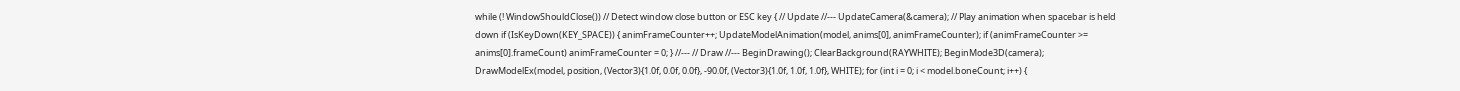while (! WindowShouldClose()) // Detect window close button or ESC key { // Update //--- UpdateCamera(&camera); // Play animation when spacebar is held down if (IsKeyDown(KEY_SPACE)) { animFrameCounter++; UpdateModelAnimation(model, anims[0], animFrameCounter); if (animFrameCounter >= anims[0].frameCount) animFrameCounter = 0; } //--- // Draw //--- BeginDrawing(); ClearBackground(RAYWHITE); BeginMode3D(camera); DrawModelEx(model, position, (Vector3){1.0f, 0.0f, 0.0f}, -90.0f, (Vector3){1.0f, 1.0f, 1.0f}, WHITE); for (int i = 0; i < model.boneCount; i++) {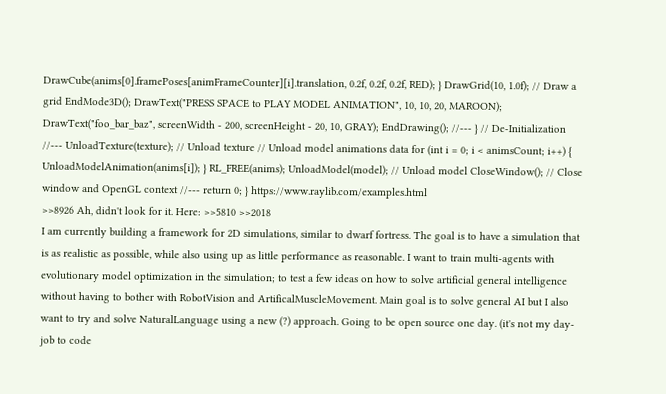DrawCube(anims[0].framePoses[animFrameCounter][i].translation, 0.2f, 0.2f, 0.2f, RED); } DrawGrid(10, 1.0f); // Draw a grid EndMode3D(); DrawText("PRESS SPACE to PLAY MODEL ANIMATION", 10, 10, 20, MAROON); DrawText("foo_bar_baz", screenWidth - 200, screenHeight - 20, 10, GRAY); EndDrawing(); //--- } // De-Initialization //--- UnloadTexture(texture); // Unload texture // Unload model animations data for (int i = 0; i < animsCount; i++) { UnloadModelAnimation(anims[i]); } RL_FREE(anims); UnloadModel(model); // Unload model CloseWindow(); // Close window and OpenGL context //--- return 0; } https://www.raylib.com/examples.html
>>8926 Ah, didn't look for it. Here: >>5810 >>2018
I am currently building a framework for 2D simulations, similar to dwarf fortress. The goal is to have a simulation that is as realistic as possible, while also using up as little performance as reasonable. I want to train multi-agents with evolutionary model optimization in the simulation; to test a few ideas on how to solve artificial general intelligence without having to bother with RobotVision and ArtificalMuscleMovement. Main goal is to solve general AI but I also want to try and solve NaturalLanguage using a new (?) approach. Going to be open source one day. (it's not my day-job to code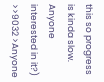this so progress is kinda slow. Anyone interested in it?)
>>9032 >Anyone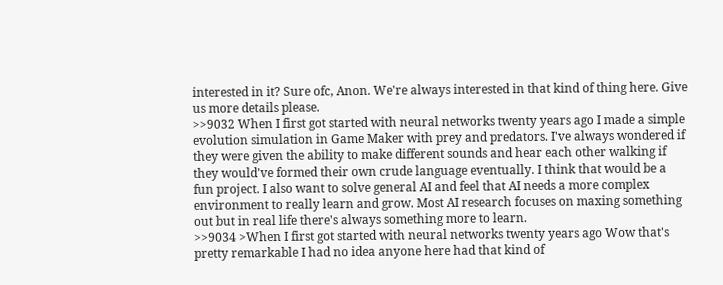interested in it? Sure ofc, Anon. We're always interested in that kind of thing here. Give us more details please.
>>9032 When I first got started with neural networks twenty years ago I made a simple evolution simulation in Game Maker with prey and predators. I've always wondered if they were given the ability to make different sounds and hear each other walking if they would've formed their own crude language eventually. I think that would be a fun project. I also want to solve general AI and feel that AI needs a more complex environment to really learn and grow. Most AI research focuses on maxing something out but in real life there's always something more to learn.
>>9034 >When I first got started with neural networks twenty years ago Wow that's pretty remarkable I had no idea anyone here had that kind of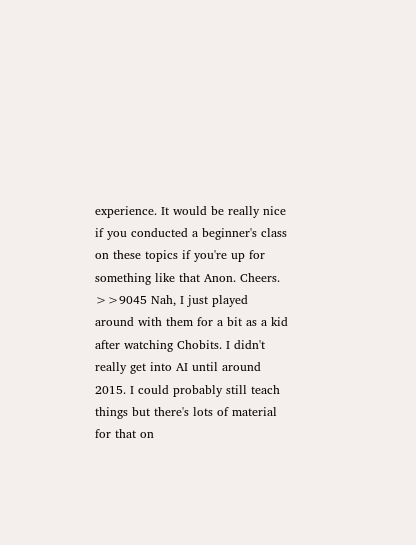experience. It would be really nice if you conducted a beginner's class on these topics if you're up for something like that Anon. Cheers.
>>9045 Nah, I just played around with them for a bit as a kid after watching Chobits. I didn't really get into AI until around 2015. I could probably still teach things but there's lots of material for that on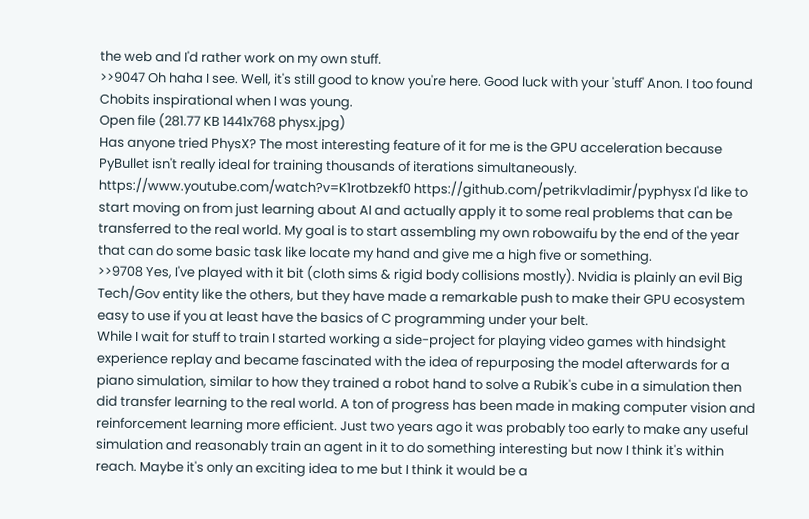the web and I'd rather work on my own stuff.
>>9047 Oh haha I see. Well, it's still good to know you're here. Good luck with your 'stuff' Anon. I too found Chobits inspirational when I was young.
Open file (281.77 KB 1441x768 physx.jpg)
Has anyone tried PhysX? The most interesting feature of it for me is the GPU acceleration because PyBullet isn't really ideal for training thousands of iterations simultaneously. https://www.youtube.com/watch?v=K1rotbzekf0 https://github.com/petrikvladimir/pyphysx I'd like to start moving on from just learning about AI and actually apply it to some real problems that can be transferred to the real world. My goal is to start assembling my own robowaifu by the end of the year that can do some basic task like locate my hand and give me a high five or something.
>>9708 Yes, I've played with it bit (cloth sims & rigid body collisions mostly). Nvidia is plainly an evil Big Tech/Gov entity like the others, but they have made a remarkable push to make their GPU ecosystem easy to use if you at least have the basics of C programming under your belt.
While I wait for stuff to train I started working a side-project for playing video games with hindsight experience replay and became fascinated with the idea of repurposing the model afterwards for a piano simulation, similar to how they trained a robot hand to solve a Rubik's cube in a simulation then did transfer learning to the real world. A ton of progress has been made in making computer vision and reinforcement learning more efficient. Just two years ago it was probably too early to make any useful simulation and reasonably train an agent in it to do something interesting but now I think it's within reach. Maybe it's only an exciting idea to me but I think it would be a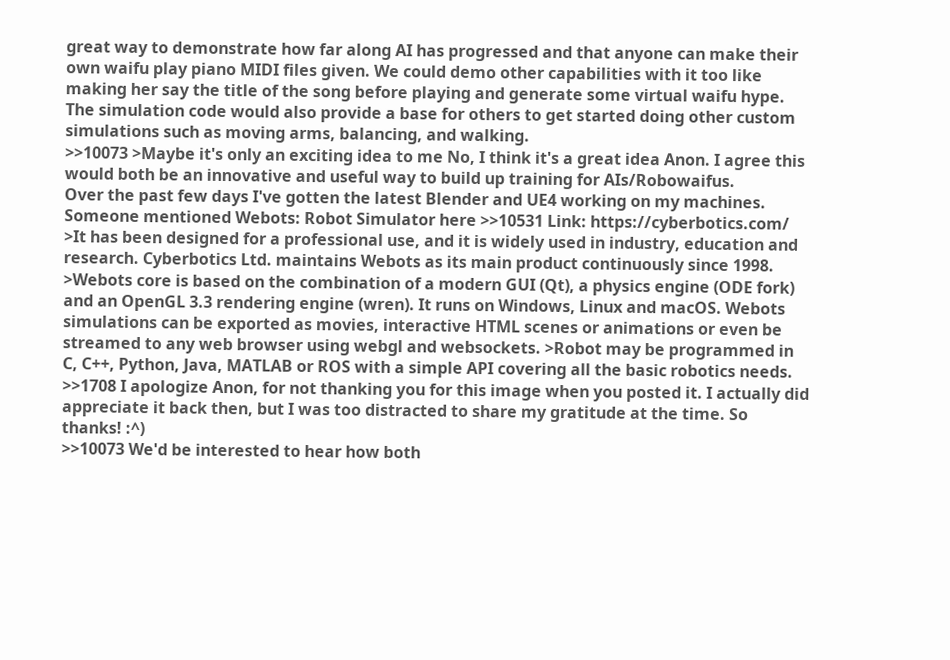great way to demonstrate how far along AI has progressed and that anyone can make their own waifu play piano MIDI files given. We could demo other capabilities with it too like making her say the title of the song before playing and generate some virtual waifu hype. The simulation code would also provide a base for others to get started doing other custom simulations such as moving arms, balancing, and walking.
>>10073 >Maybe it's only an exciting idea to me No, I think it's a great idea Anon. I agree this would both be an innovative and useful way to build up training for AIs/Robowaifus.
Over the past few days I've gotten the latest Blender and UE4 working on my machines.
Someone mentioned Webots: Robot Simulator here >>10531 Link: https://cyberbotics.com/ >It has been designed for a professional use, and it is widely used in industry, education and research. Cyberbotics Ltd. maintains Webots as its main product continuously since 1998. >Webots core is based on the combination of a modern GUI (Qt), a physics engine (ODE fork) and an OpenGL 3.3 rendering engine (wren). It runs on Windows, Linux and macOS. Webots simulations can be exported as movies, interactive HTML scenes or animations or even be streamed to any web browser using webgl and websockets. >Robot may be programmed in C, C++, Python, Java, MATLAB or ROS with a simple API covering all the basic robotics needs.
>>1708 I apologize Anon, for not thanking you for this image when you posted it. I actually did appreciate it back then, but I was too distracted to share my gratitude at the time. So thanks! :^)
>>10073 We'd be interested to hear how both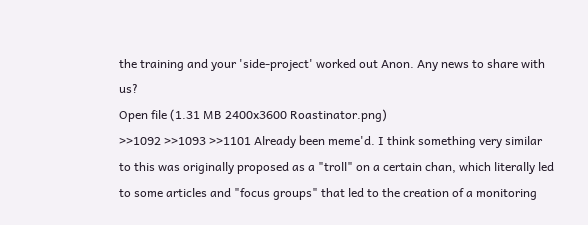the training and your 'side-project' worked out Anon. Any news to share with us?
Open file (1.31 MB 2400x3600 Roastinator.png)
>>1092 >>1093 >>1101 Already been meme'd. I think something very similar to this was originally proposed as a "troll" on a certain chan, which literally led to some articles and "focus groups" that led to the creation of a monitoring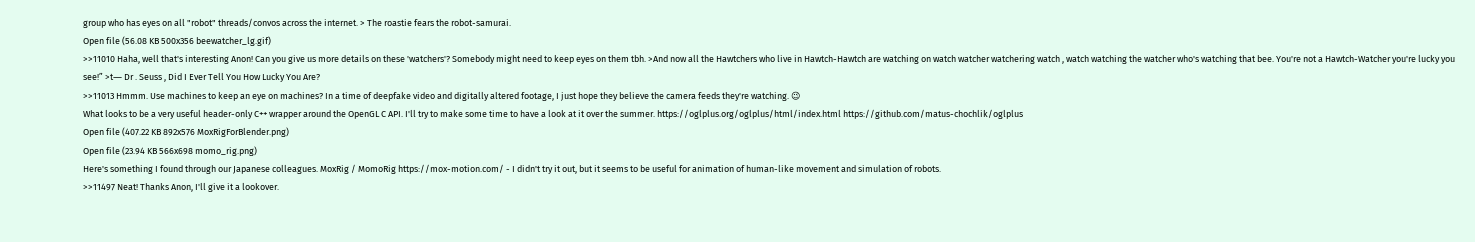group who has eyes on all "robot" threads/convos across the internet. > The roastie fears the robot-samurai.
Open file (56.08 KB 500x356 beewatcher_lg.gif)
>>11010 Haha, well that's interesting Anon! Can you give us more details on these 'watchers'? Somebody might need to keep eyes on them tbh. >And now all the Hawtchers who live in Hawtch-Hawtch are watching on watch watcher watchering watch , watch watching the watcher who's watching that bee. You're not a Hawtch-Watcher you're lucky you see!” >t― Dr . Seuss , Did I Ever Tell You How Lucky You Are?
>>11013 Hmmm. Use machines to keep an eye on machines? In a time of deepfake video and digitally altered footage, I just hope they believe the camera feeds they're watching. 😉
What looks to be a very useful header-only C++ wrapper around the OpenGL C API. I'll try to make some time to have a look at it over the summer. https://oglplus.org/oglplus/html/index.html https://github.com/matus-chochlik/oglplus
Open file (407.22 KB 892x576 MoxRigForBlender.png)
Open file (23.94 KB 566x698 momo_rig.png)
Here's something I found through our Japanese colleagues. MoxRig / MomoRig https://mox-motion.com/ - I didn't try it out, but it seems to be useful for animation of human-like movement and simulation of robots.
>>11497 Neat! Thanks Anon, I'll give it a lookover.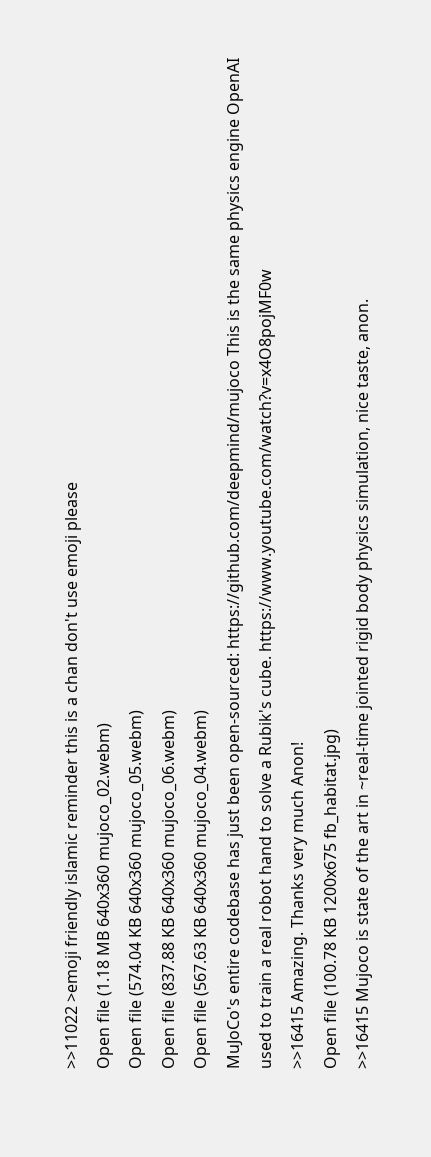>>11022 >emoji friendly islamic reminder this is a chan don't use emoji please
Open file (1.18 MB 640x360 mujoco_02.webm)
Open file (574.04 KB 640x360 mujoco_05.webm)
Open file (837.88 KB 640x360 mujoco_06.webm)
Open file (567.63 KB 640x360 mujoco_04.webm)
MuJoCo's entire codebase has just been open-sourced: https://github.com/deepmind/mujoco This is the same physics engine OpenAI used to train a real robot hand to solve a Rubik's cube. https://www.youtube.com/watch?v=x4O8pojMF0w
>>16415 Amazing. Thanks very much Anon!
Open file (100.78 KB 1200x675 fb_habitat.jpg)
>>16415 Mujoco is state of the art in ~real-time jointed rigid body physics simulation, nice taste, anon.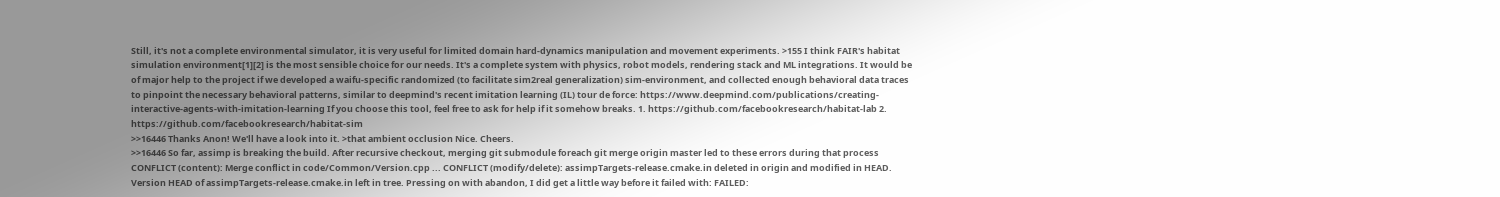Still, it's not a complete environmental simulator, it is very useful for limited domain hard-dynamics manipulation and movement experiments. >155 I think FAIR's habitat simulation environment[1][2] is the most sensible choice for our needs. It's a complete system with physics, robot models, rendering stack and ML integrations. It would be of major help to the project if we developed a waifu-specific randomized (to facilitate sim2real generalization) sim-environment, and collected enough behavioral data traces to pinpoint the necessary behavioral patterns, similar to deepmind's recent imitation learning (IL) tour de force: https://www.deepmind.com/publications/creating-interactive-agents-with-imitation-learning If you choose this tool, feel free to ask for help if it somehow breaks. 1. https://github.com/facebookresearch/habitat-lab 2. https://github.com/facebookresearch/habitat-sim
>>16446 Thanks Anon! We'll have a look into it. >that ambient occlusion Nice. Cheers.
>>16446 So far, assimp is breaking the build. After recursive checkout, merging git submodule foreach git merge origin master led to these errors during that process CONFLICT (content): Merge conflict in code/Common/Version.cpp ... CONFLICT (modify/delete): assimpTargets-release.cmake.in deleted in origin and modified in HEAD. Version HEAD of assimpTargets-release.cmake.in left in tree. Pressing on with abandon, I did get a little way before it failed with: FAILED: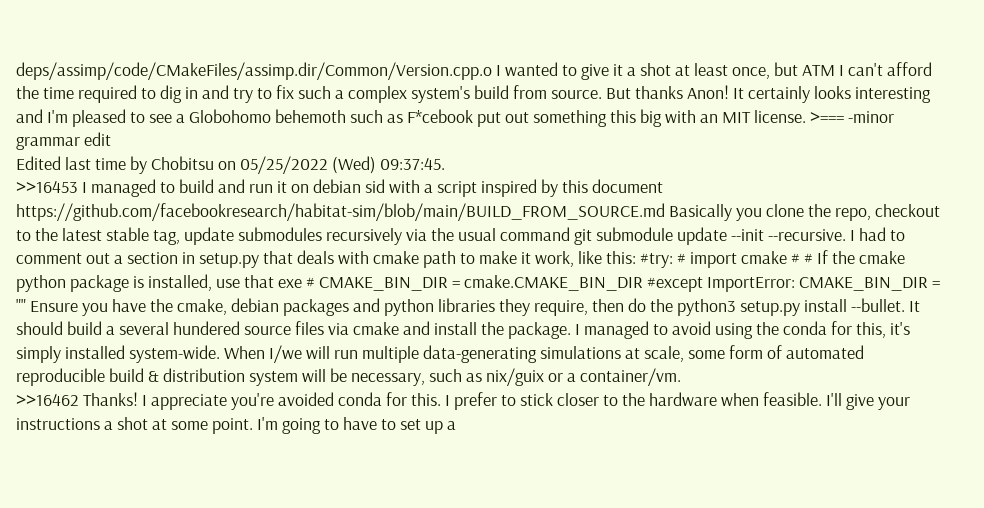deps/assimp/code/CMakeFiles/assimp.dir/Common/Version.cpp.o I wanted to give it a shot at least once, but ATM I can't afford the time required to dig in and try to fix such a complex system's build from source. But thanks Anon! It certainly looks interesting and I'm pleased to see a Globohomo behemoth such as F*cebook put out something this big with an MIT license. >=== -minor grammar edit
Edited last time by Chobitsu on 05/25/2022 (Wed) 09:37:45.
>>16453 I managed to build and run it on debian sid with a script inspired by this document https://github.com/facebookresearch/habitat-sim/blob/main/BUILD_FROM_SOURCE.md Basically you clone the repo, checkout to the latest stable tag, update submodules recursively via the usual command git submodule update --init --recursive. I had to comment out a section in setup.py that deals with cmake path to make it work, like this: #try: # import cmake # # If the cmake python package is installed, use that exe # CMAKE_BIN_DIR = cmake.CMAKE_BIN_DIR #except ImportError: CMAKE_BIN_DIR = "" Ensure you have the cmake, debian packages and python libraries they require, then do the python3 setup.py install --bullet. It should build a several hundered source files via cmake and install the package. I managed to avoid using the conda for this, it's simply installed system-wide. When I/we will run multiple data-generating simulations at scale, some form of automated reproducible build & distribution system will be necessary, such as nix/guix or a container/vm.
>>16462 Thanks! I appreciate you're avoided conda for this. I prefer to stick closer to the hardware when feasible. I'll give your instructions a shot at some point. I'm going to have to set up a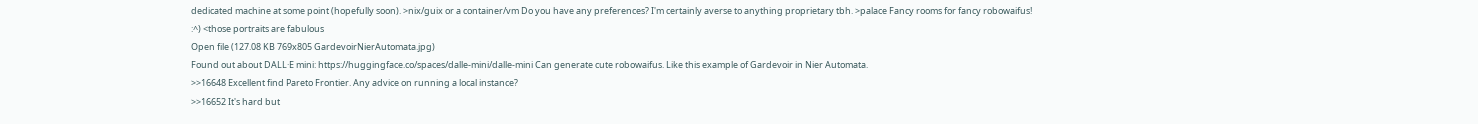dedicated machine at some point (hopefully soon). >nix/guix or a container/vm Do you have any preferences? I'm certainly averse to anything proprietary tbh. >palace Fancy rooms for fancy robowaifus! :^) <those portraits are fabulous
Open file (127.08 KB 769x805 GardevoirNierAutomata.jpg)
Found out about DALL·E mini: https://huggingface.co/spaces/dalle-mini/dalle-mini Can generate cute robowaifus. Like this example of Gardevoir in Nier Automata.
>>16648 Excellent find Pareto Frontier. Any advice on running a local instance?
>>16652 It's hard but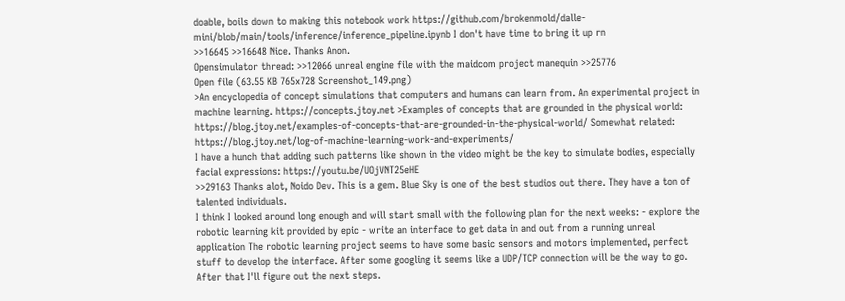doable, boils down to making this notebook work https://github.com/brokenmold/dalle-mini/blob/main/tools/inference/inference_pipeline.ipynb I don't have time to bring it up rn
>>16645 >>16648 Nice. Thanks Anon.
Opensimulator thread: >>12066 unreal engine file with the maidcom project manequin >>25776
Open file (63.55 KB 765x728 Screenshot_149.png)
>An encyclopedia of concept simulations that computers and humans can learn from. An experimental project in machine learning. https://concepts.jtoy.net >Examples of concepts that are grounded in the physical world: https://blog.jtoy.net/examples-of-concepts-that-are-grounded-in-the-physical-world/ Somewhat related: https://blog.jtoy.net/log-of-machine-learning-work-and-experiments/
I have a hunch that adding such patterns like shown in the video might be the key to simulate bodies, especially facial expressions: https://youtu.be/UOjVNT25eHE
>>29163 Thanks alot, Noido Dev. This is a gem. Blue Sky is one of the best studios out there. They have a ton of talented individuals.
I think I looked around long enough and will start small with the following plan for the next weeks: - explore the robotic learning kit provided by epic - write an interface to get data in and out from a running unreal application The robotic learning project seems to have some basic sensors and motors implemented, perfect stuff to develop the interface. After some googling it seems like a UDP/TCP connection will be the way to go. After that I'll figure out the next steps.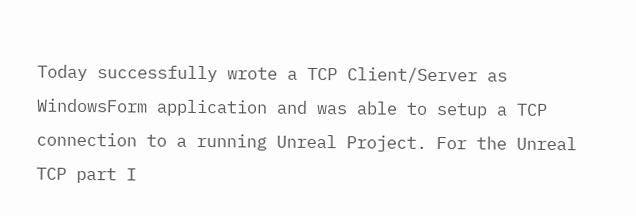Today successfully wrote a TCP Client/Server as WindowsForm application and was able to setup a TCP connection to a running Unreal Project. For the Unreal TCP part I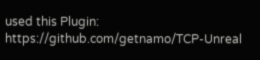used this Plugin: https://github.com/getnamo/TCP-Unreal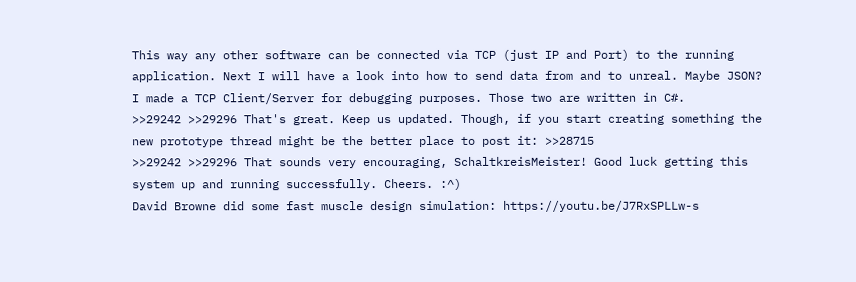This way any other software can be connected via TCP (just IP and Port) to the running application. Next I will have a look into how to send data from and to unreal. Maybe JSON? I made a TCP Client/Server for debugging purposes. Those two are written in C#.
>>29242 >>29296 That's great. Keep us updated. Though, if you start creating something the new prototype thread might be the better place to post it: >>28715
>>29242 >>29296 That sounds very encouraging, SchaltkreisMeister! Good luck getting this system up and running successfully. Cheers. :^)
David Browne did some fast muscle design simulation: https://youtu.be/J7RxSPLLw-s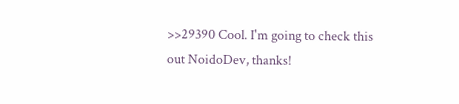>>29390 Cool. I'm going to check this out NoidoDev, thanks!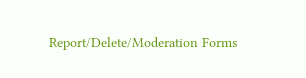Report/Delete/Moderation Forms